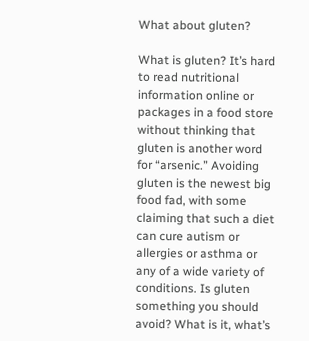What about gluten?

What is gluten? It’s hard to read nutritional information online or packages in a food store without thinking that gluten is another word for “arsenic.” Avoiding gluten is the newest big food fad, with some claiming that such a diet can cure autism or allergies or asthma or any of a wide variety of conditions. Is gluten something you should avoid? What is it, what’s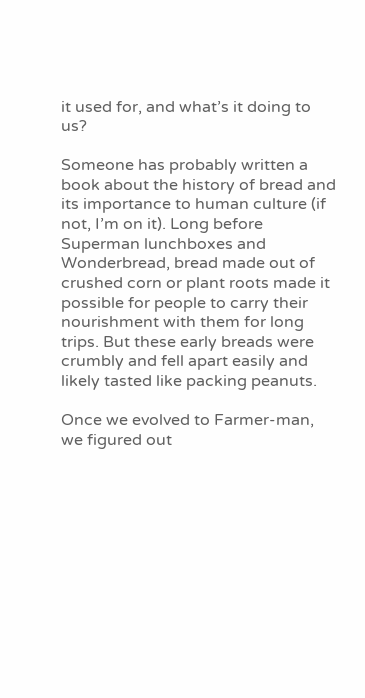it used for, and what’s it doing to us?

Someone has probably written a book about the history of bread and its importance to human culture (if not, I’m on it). Long before Superman lunchboxes and Wonderbread, bread made out of crushed corn or plant roots made it possible for people to carry their nourishment with them for long trips. But these early breads were crumbly and fell apart easily and likely tasted like packing peanuts.

Once we evolved to Farmer-man, we figured out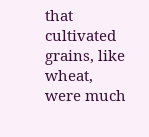that cultivated grains, like wheat, were much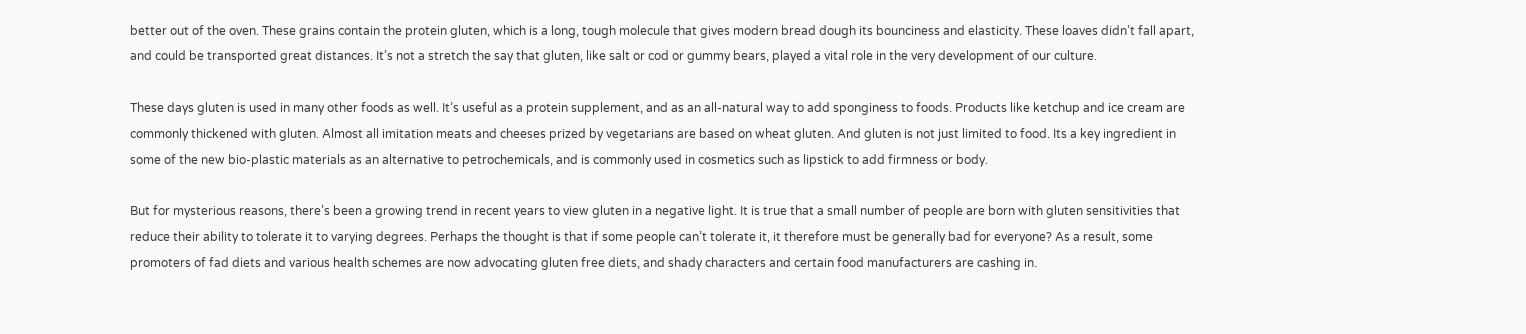better out of the oven. These grains contain the protein gluten, which is a long, tough molecule that gives modern bread dough its bounciness and elasticity. These loaves didn’t fall apart, and could be transported great distances. It’s not a stretch the say that gluten, like salt or cod or gummy bears, played a vital role in the very development of our culture.

These days gluten is used in many other foods as well. It’s useful as a protein supplement, and as an all-natural way to add sponginess to foods. Products like ketchup and ice cream are commonly thickened with gluten. Almost all imitation meats and cheeses prized by vegetarians are based on wheat gluten. And gluten is not just limited to food. Its a key ingredient in some of the new bio-plastic materials as an alternative to petrochemicals, and is commonly used in cosmetics such as lipstick to add firmness or body.

But for mysterious reasons, there’s been a growing trend in recent years to view gluten in a negative light. It is true that a small number of people are born with gluten sensitivities that reduce their ability to tolerate it to varying degrees. Perhaps the thought is that if some people can’t tolerate it, it therefore must be generally bad for everyone? As a result, some promoters of fad diets and various health schemes are now advocating gluten free diets, and shady characters and certain food manufacturers are cashing in.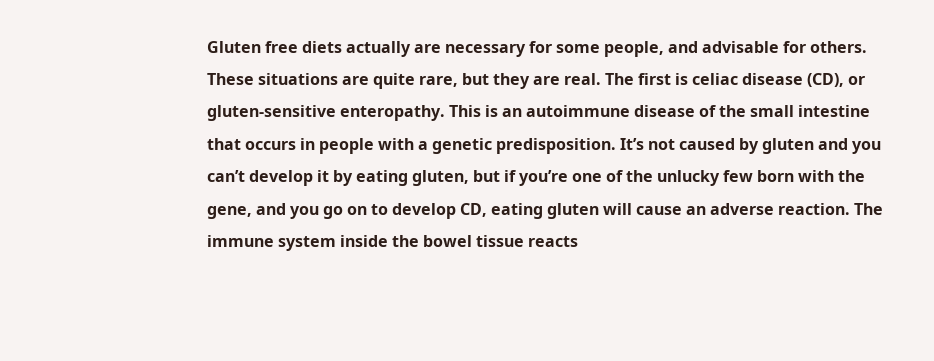Gluten free diets actually are necessary for some people, and advisable for others. These situations are quite rare, but they are real. The first is celiac disease (CD), or gluten-sensitive enteropathy. This is an autoimmune disease of the small intestine that occurs in people with a genetic predisposition. It’s not caused by gluten and you can’t develop it by eating gluten, but if you’re one of the unlucky few born with the gene, and you go on to develop CD, eating gluten will cause an adverse reaction. The immune system inside the bowel tissue reacts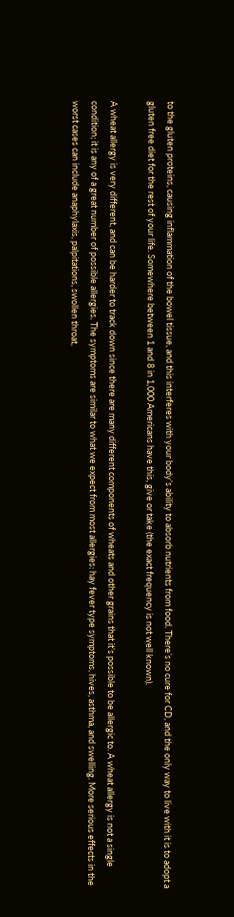to the gluten proteins, causing inflammation of the bowel tissue, and this interferes with your body’s ability to absorb nutrients from food. There’s no cure for CD, and the only way to live with it is to adopt a gluten free diet for the rest of your life. Somewhere between 1 and 8 in 1,000 Americans have this, give or take (the exact frequency is not well known).

A wheat allergy is very different, and can be harder to track down since there are many different components of wheats and other grains that it’s possible to be allergic to. A wheat allergy is not a single condition; it is any of a great number of possible allergies. The symptoms are similar to what we expect from most allergies: hay fever type symptoms, hives, asthma, and swelling. More serious effects in the worst cases can include anaphylaxis, palpitations, swollen throat,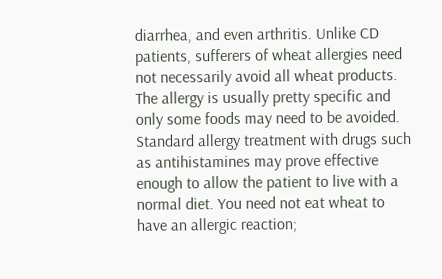diarrhea, and even arthritis. Unlike CD patients, sufferers of wheat allergies need not necessarily avoid all wheat products. The allergy is usually pretty specific and only some foods may need to be avoided. Standard allergy treatment with drugs such as antihistamines may prove effective enough to allow the patient to live with a normal diet. You need not eat wheat to have an allergic reaction;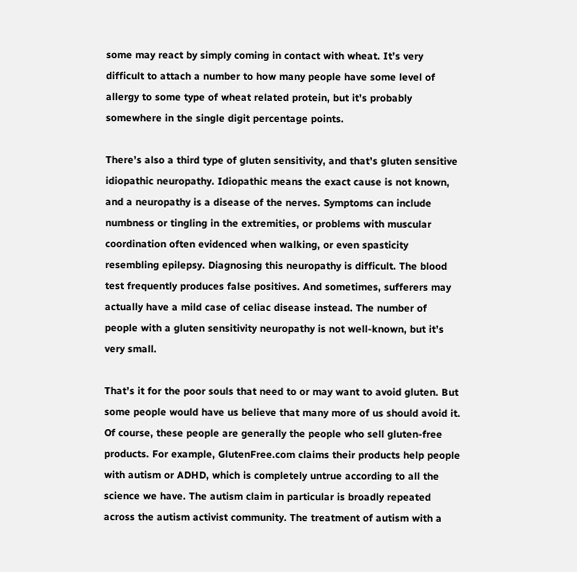some may react by simply coming in contact with wheat. It’s very difficult to attach a number to how many people have some level of allergy to some type of wheat related protein, but it’s probably somewhere in the single digit percentage points.

There’s also a third type of gluten sensitivity, and that’s gluten sensitive idiopathic neuropathy. Idiopathic means the exact cause is not known, and a neuropathy is a disease of the nerves. Symptoms can include numbness or tingling in the extremities, or problems with muscular coordination often evidenced when walking, or even spasticity resembling epilepsy. Diagnosing this neuropathy is difficult. The blood test frequently produces false positives. And sometimes, sufferers may actually have a mild case of celiac disease instead. The number of people with a gluten sensitivity neuropathy is not well-known, but it’s very small.

That’s it for the poor souls that need to or may want to avoid gluten. But some people would have us believe that many more of us should avoid it. Of course, these people are generally the people who sell gluten-free products. For example, GlutenFree.com claims their products help people with autism or ADHD, which is completely untrue according to all the science we have. The autism claim in particular is broadly repeated across the autism activist community. The treatment of autism with a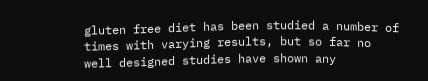gluten free diet has been studied a number of times with varying results, but so far no well designed studies have shown any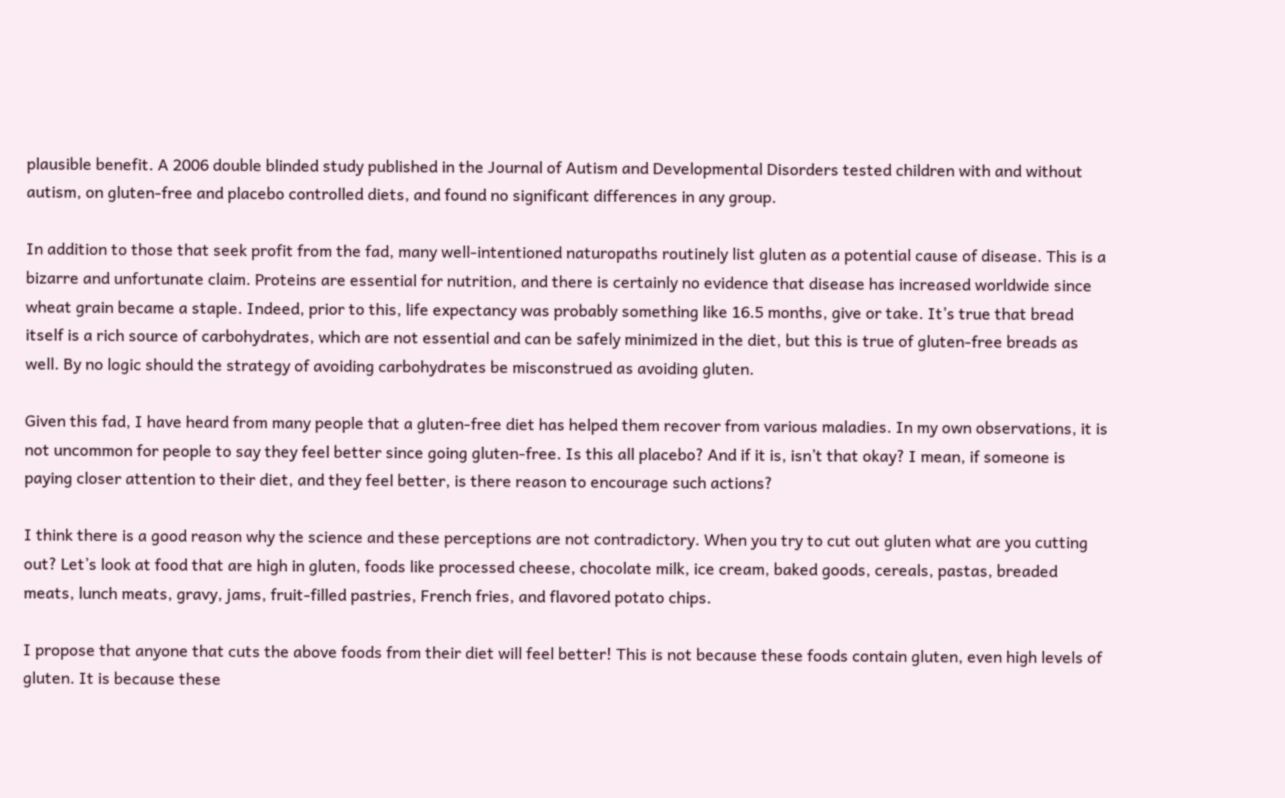plausible benefit. A 2006 double blinded study published in the Journal of Autism and Developmental Disorders tested children with and without autism, on gluten-free and placebo controlled diets, and found no significant differences in any group.

In addition to those that seek profit from the fad, many well-intentioned naturopaths routinely list gluten as a potential cause of disease. This is a bizarre and unfortunate claim. Proteins are essential for nutrition, and there is certainly no evidence that disease has increased worldwide since wheat grain became a staple. Indeed, prior to this, life expectancy was probably something like 16.5 months, give or take. It’s true that bread itself is a rich source of carbohydrates, which are not essential and can be safely minimized in the diet, but this is true of gluten-free breads as well. By no logic should the strategy of avoiding carbohydrates be misconstrued as avoiding gluten.

Given this fad, I have heard from many people that a gluten-free diet has helped them recover from various maladies. In my own observations, it is not uncommon for people to say they feel better since going gluten-free. Is this all placebo? And if it is, isn’t that okay? I mean, if someone is paying closer attention to their diet, and they feel better, is there reason to encourage such actions?

I think there is a good reason why the science and these perceptions are not contradictory. When you try to cut out gluten what are you cutting out? Let’s look at food that are high in gluten, foods like processed cheese, chocolate milk, ice cream, baked goods, cereals, pastas, breaded meats, lunch meats, gravy, jams, fruit-filled pastries, French fries, and flavored potato chips.

I propose that anyone that cuts the above foods from their diet will feel better! This is not because these foods contain gluten, even high levels of gluten. It is because these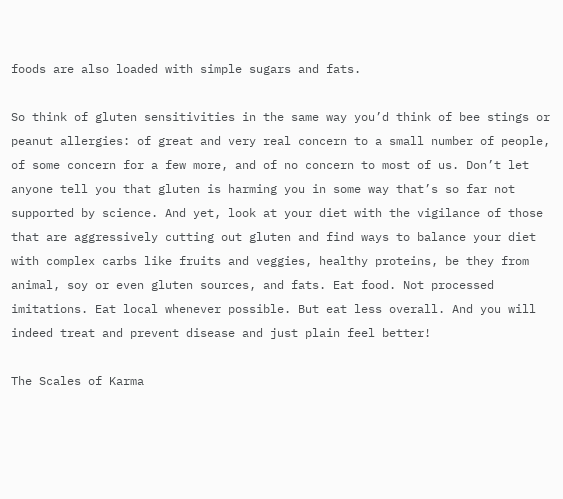foods are also loaded with simple sugars and fats.

So think of gluten sensitivities in the same way you’d think of bee stings or peanut allergies: of great and very real concern to a small number of people, of some concern for a few more, and of no concern to most of us. Don’t let anyone tell you that gluten is harming you in some way that’s so far not supported by science. And yet, look at your diet with the vigilance of those that are aggressively cutting out gluten and find ways to balance your diet with complex carbs like fruits and veggies, healthy proteins, be they from animal, soy or even gluten sources, and fats. Eat food. Not processed imitations. Eat local whenever possible. But eat less overall. And you will indeed treat and prevent disease and just plain feel better!

The Scales of Karma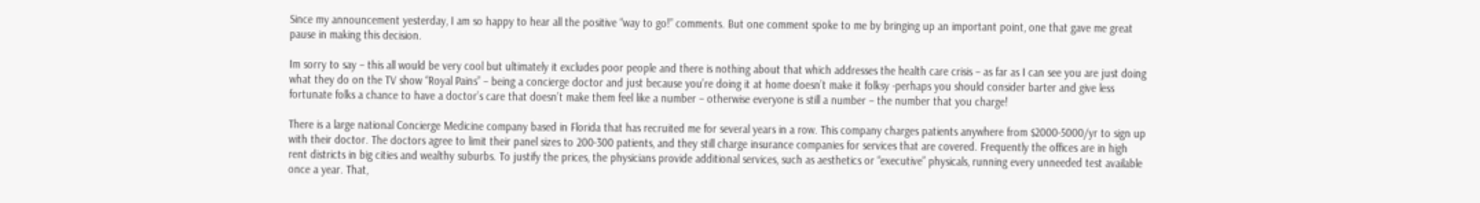Since my announcement yesterday, I am so happy to hear all the positive “way to go!” comments. But one comment spoke to me by bringing up an important point, one that gave me great pause in making this decision.

Im sorry to say – this all would be very cool but ultimately it excludes poor people and there is nothing about that which addresses the health care crisis – as far as I can see you are just doing what they do on the TV show “Royal Pains” – being a concierge doctor and just because you’re doing it at home doesn’t make it folksy -perhaps you should consider barter and give less fortunate folks a chance to have a doctor’s care that doesn’t make them feel like a number – otherwise everyone is still a number – the number that you charge!

There is a large national Concierge Medicine company based in Florida that has recruited me for several years in a row. This company charges patients anywhere from $2000-5000/yr to sign up with their doctor. The doctors agree to limit their panel sizes to 200-300 patients, and they still charge insurance companies for services that are covered. Frequently the offices are in high rent districts in big cities and wealthy suburbs. To justify the prices, the physicians provide additional services, such as aesthetics or “executive” physicals, running every unneeded test available once a year. That,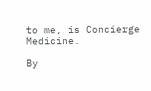to me, is Concierge Medicine.

By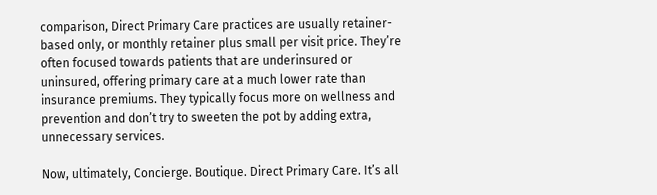comparison, Direct Primary Care practices are usually retainer-based only, or monthly retainer plus small per visit price. They’re often focused towards patients that are underinsured or uninsured, offering primary care at a much lower rate than insurance premiums. They typically focus more on wellness and prevention and don’t try to sweeten the pot by adding extra, unnecessary services.

Now, ultimately, Concierge. Boutique. Direct Primary Care. It’s all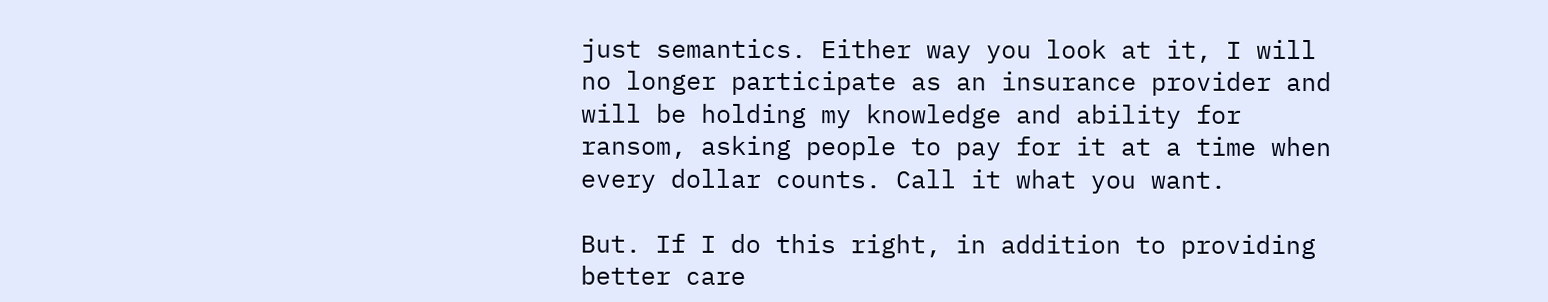just semantics. Either way you look at it, I will no longer participate as an insurance provider and will be holding my knowledge and ability for ransom, asking people to pay for it at a time when every dollar counts. Call it what you want.

But. If I do this right, in addition to providing better care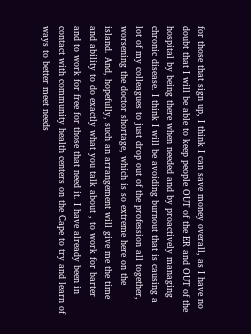for those that sign up, I think I can save money overall, as I have no doubt that I will be able to keep people OUT of the ER and OUT of the hospital by being there when needed and by proactively managing chronic disease. I think I will be avoiding burnout that is causing a lot of my colleagues to just drop out of the profession all together, worsening the doctor shortage, which is so extreme here on the island. And, hopefully, such an arrangement will give me the time and ability to do exactly what you talk about , to work for barter and to work for free for those that need it. I have already been in contact with community health centers on the Cape to try and learn of ways to better meet needs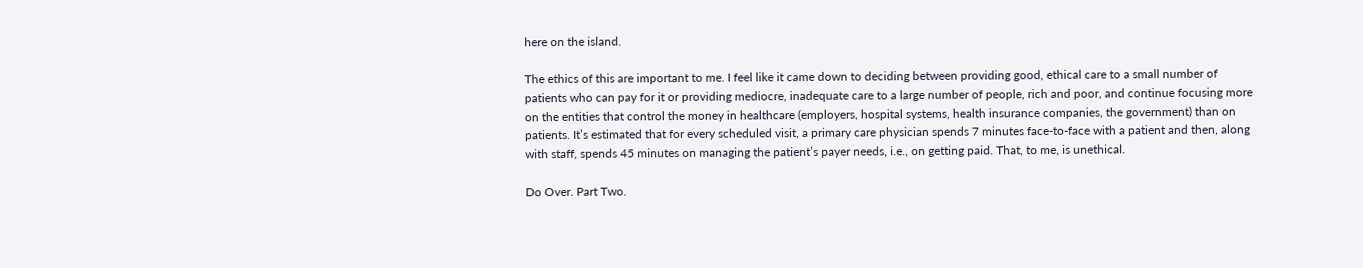here on the island.

The ethics of this are important to me. I feel like it came down to deciding between providing good, ethical care to a small number of patients who can pay for it or providing mediocre, inadequate care to a large number of people, rich and poor, and continue focusing more on the entities that control the money in healthcare (employers, hospital systems, health insurance companies, the government) than on patients. It’s estimated that for every scheduled visit, a primary care physician spends 7 minutes face-to-face with a patient and then, along with staff, spends 45 minutes on managing the patient’s payer needs, i.e., on getting paid. That, to me, is unethical.

Do Over. Part Two.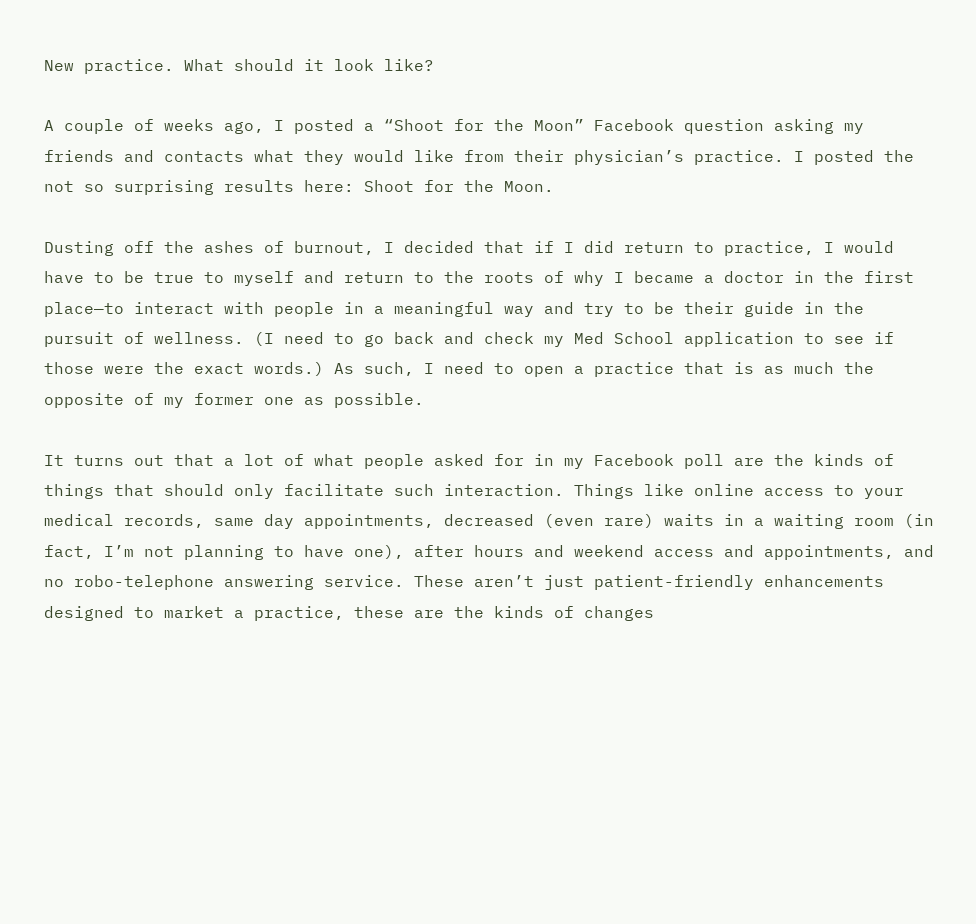New practice. What should it look like?

A couple of weeks ago, I posted a “Shoot for the Moon” Facebook question asking my friends and contacts what they would like from their physician’s practice. I posted the not so surprising results here: Shoot for the Moon.

Dusting off the ashes of burnout, I decided that if I did return to practice, I would have to be true to myself and return to the roots of why I became a doctor in the first place—to interact with people in a meaningful way and try to be their guide in the pursuit of wellness. (I need to go back and check my Med School application to see if those were the exact words.) As such, I need to open a practice that is as much the opposite of my former one as possible.

It turns out that a lot of what people asked for in my Facebook poll are the kinds of things that should only facilitate such interaction. Things like online access to your medical records, same day appointments, decreased (even rare) waits in a waiting room (in fact, I’m not planning to have one), after hours and weekend access and appointments, and no robo-telephone answering service. These aren’t just patient-friendly enhancements designed to market a practice, these are the kinds of changes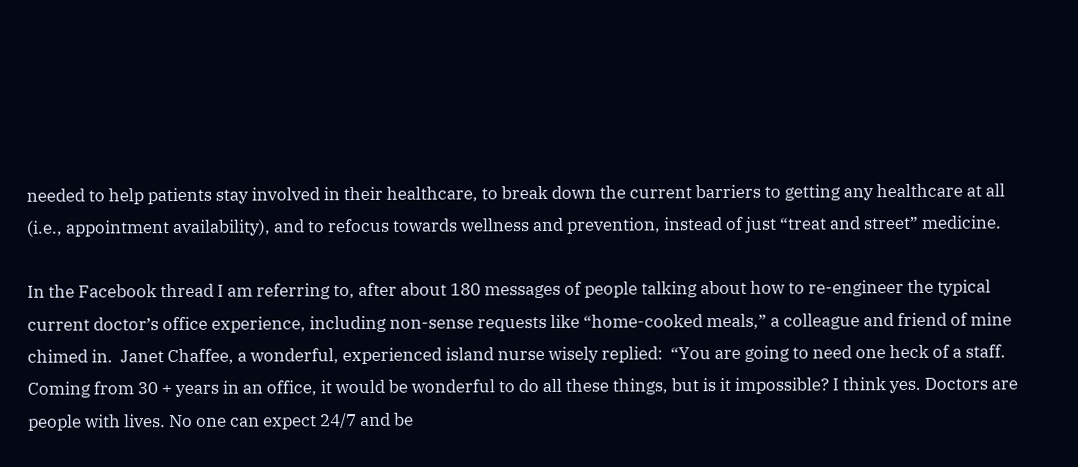needed to help patients stay involved in their healthcare, to break down the current barriers to getting any healthcare at all (i.e., appointment availability), and to refocus towards wellness and prevention, instead of just “treat and street” medicine.

In the Facebook thread I am referring to, after about 180 messages of people talking about how to re-engineer the typical current doctor’s office experience, including non-sense requests like “home-cooked meals,” a colleague and friend of mine chimed in.  Janet Chaffee, a wonderful, experienced island nurse wisely replied:  “You are going to need one heck of a staff. Coming from 30 + years in an office, it would be wonderful to do all these things, but is it impossible? I think yes. Doctors are people with lives. No one can expect 24/7 and be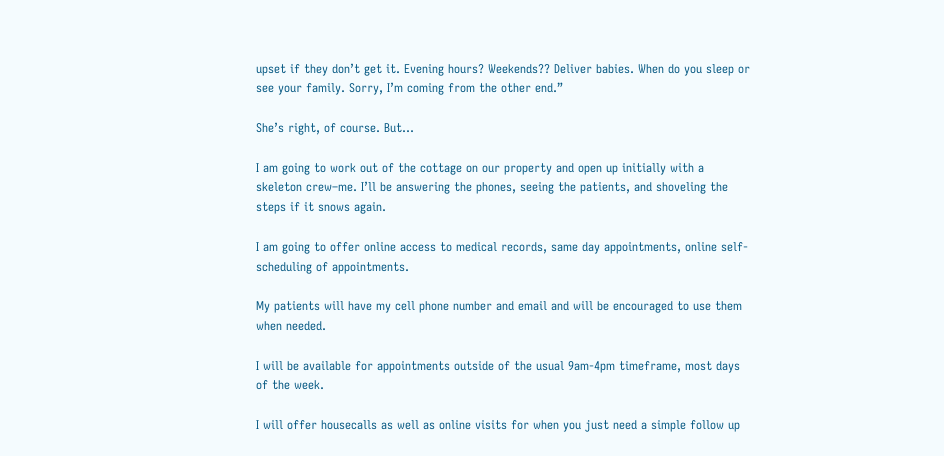upset if they don’t get it. Evening hours? Weekends?? Deliver babies. When do you sleep or see your family. Sorry, I’m coming from the other end.”

She’s right, of course. But…

I am going to work out of the cottage on our property and open up initially with a skeleton crew–me. I’ll be answering the phones, seeing the patients, and shoveling the steps if it snows again.

I am going to offer online access to medical records, same day appointments, online self-scheduling of appointments.

My patients will have my cell phone number and email and will be encouraged to use them when needed.

I will be available for appointments outside of the usual 9am-4pm timeframe, most days of the week.

I will offer housecalls as well as online visits for when you just need a simple follow up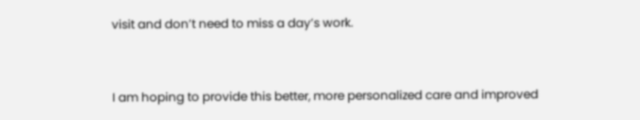visit and don’t need to miss a day’s work.


I am hoping to provide this better, more personalized care and improved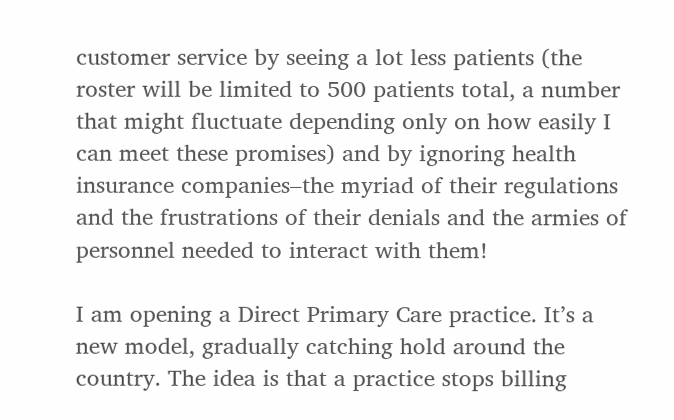customer service by seeing a lot less patients (the roster will be limited to 500 patients total, a number that might fluctuate depending only on how easily I can meet these promises) and by ignoring health insurance companies–the myriad of their regulations and the frustrations of their denials and the armies of personnel needed to interact with them!

I am opening a Direct Primary Care practice. It’s a new model, gradually catching hold around the country. The idea is that a practice stops billing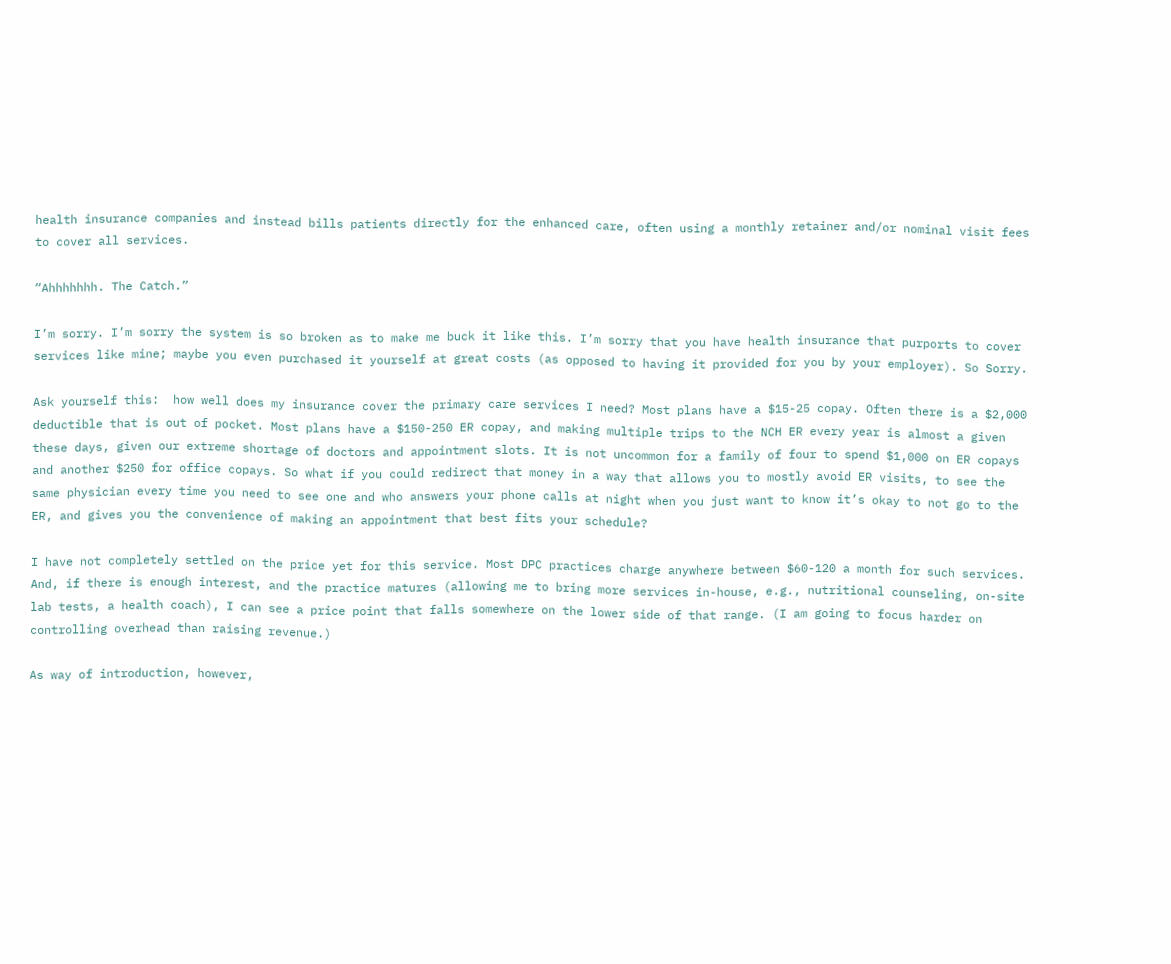health insurance companies and instead bills patients directly for the enhanced care, often using a monthly retainer and/or nominal visit fees to cover all services.

“Ahhhhhhh. The Catch.”

I’m sorry. I’m sorry the system is so broken as to make me buck it like this. I’m sorry that you have health insurance that purports to cover services like mine; maybe you even purchased it yourself at great costs (as opposed to having it provided for you by your employer). So Sorry.

Ask yourself this:  how well does my insurance cover the primary care services I need? Most plans have a $15-25 copay. Often there is a $2,000 deductible that is out of pocket. Most plans have a $150-250 ER copay, and making multiple trips to the NCH ER every year is almost a given these days, given our extreme shortage of doctors and appointment slots. It is not uncommon for a family of four to spend $1,000 on ER copays and another $250 for office copays. So what if you could redirect that money in a way that allows you to mostly avoid ER visits, to see the same physician every time you need to see one and who answers your phone calls at night when you just want to know it’s okay to not go to the ER, and gives you the convenience of making an appointment that best fits your schedule?

I have not completely settled on the price yet for this service. Most DPC practices charge anywhere between $60-120 a month for such services. And, if there is enough interest, and the practice matures (allowing me to bring more services in-house, e.g., nutritional counseling, on-site lab tests, a health coach), I can see a price point that falls somewhere on the lower side of that range. (I am going to focus harder on controlling overhead than raising revenue.)

As way of introduction, however,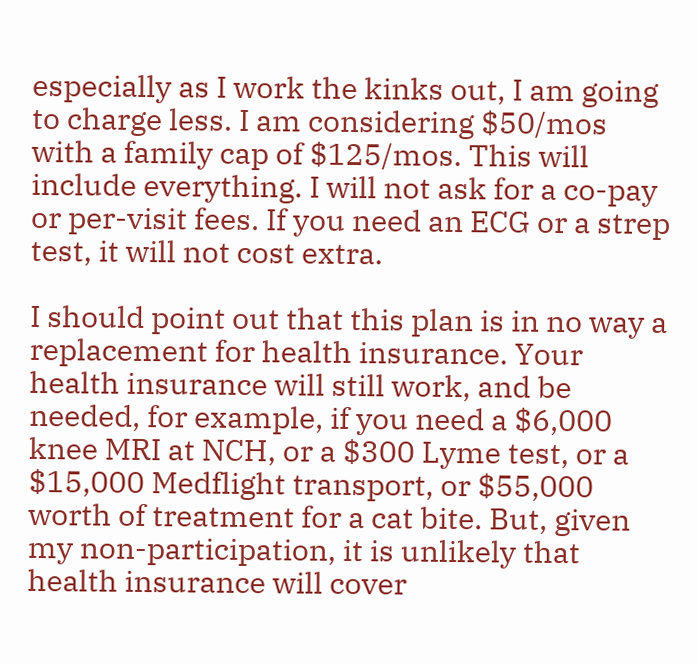especially as I work the kinks out, I am going to charge less. I am considering $50/mos with a family cap of $125/mos. This will include everything. I will not ask for a co-pay or per-visit fees. If you need an ECG or a strep test, it will not cost extra.

I should point out that this plan is in no way a replacement for health insurance. Your health insurance will still work, and be needed, for example, if you need a $6,000 knee MRI at NCH, or a $300 Lyme test, or a $15,000 Medflight transport, or $55,000 worth of treatment for a cat bite. But, given my non-participation, it is unlikely that health insurance will cover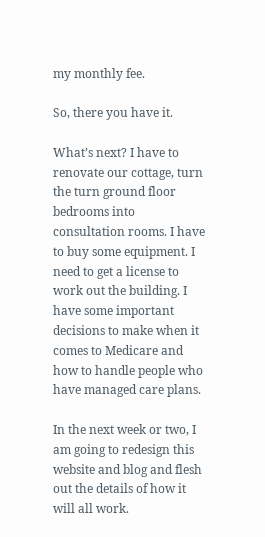my monthly fee.

So, there you have it.

What’s next? I have to renovate our cottage, turn the turn ground floor bedrooms into consultation rooms. I have to buy some equipment. I need to get a license to work out the building. I have some important decisions to make when it comes to Medicare and how to handle people who have managed care plans.

In the next week or two, I am going to redesign this website and blog and flesh out the details of how it will all work.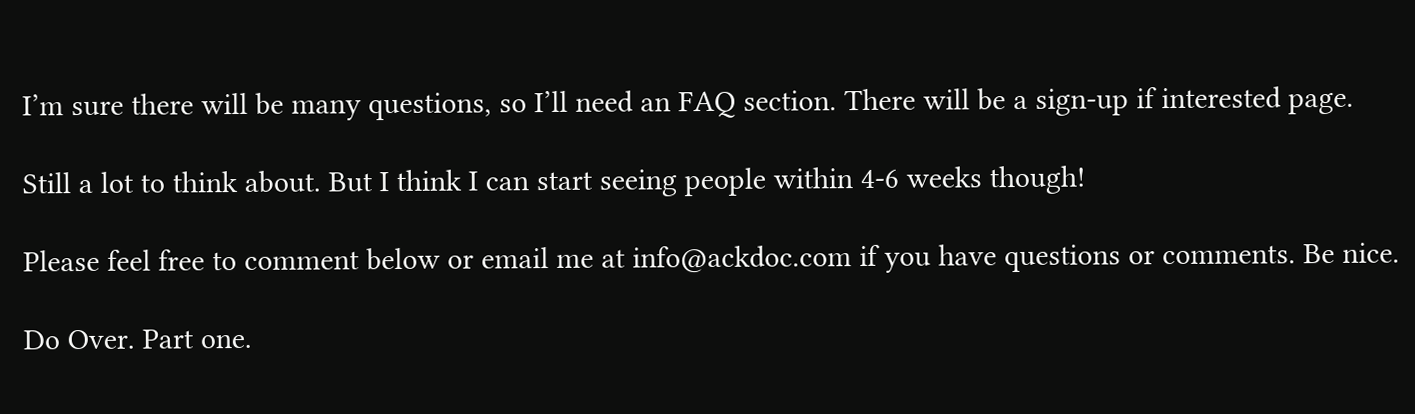I’m sure there will be many questions, so I’ll need an FAQ section. There will be a sign-up if interested page.

Still a lot to think about. But I think I can start seeing people within 4-6 weeks though!

Please feel free to comment below or email me at info@ackdoc.com if you have questions or comments. Be nice.

Do Over. Part one.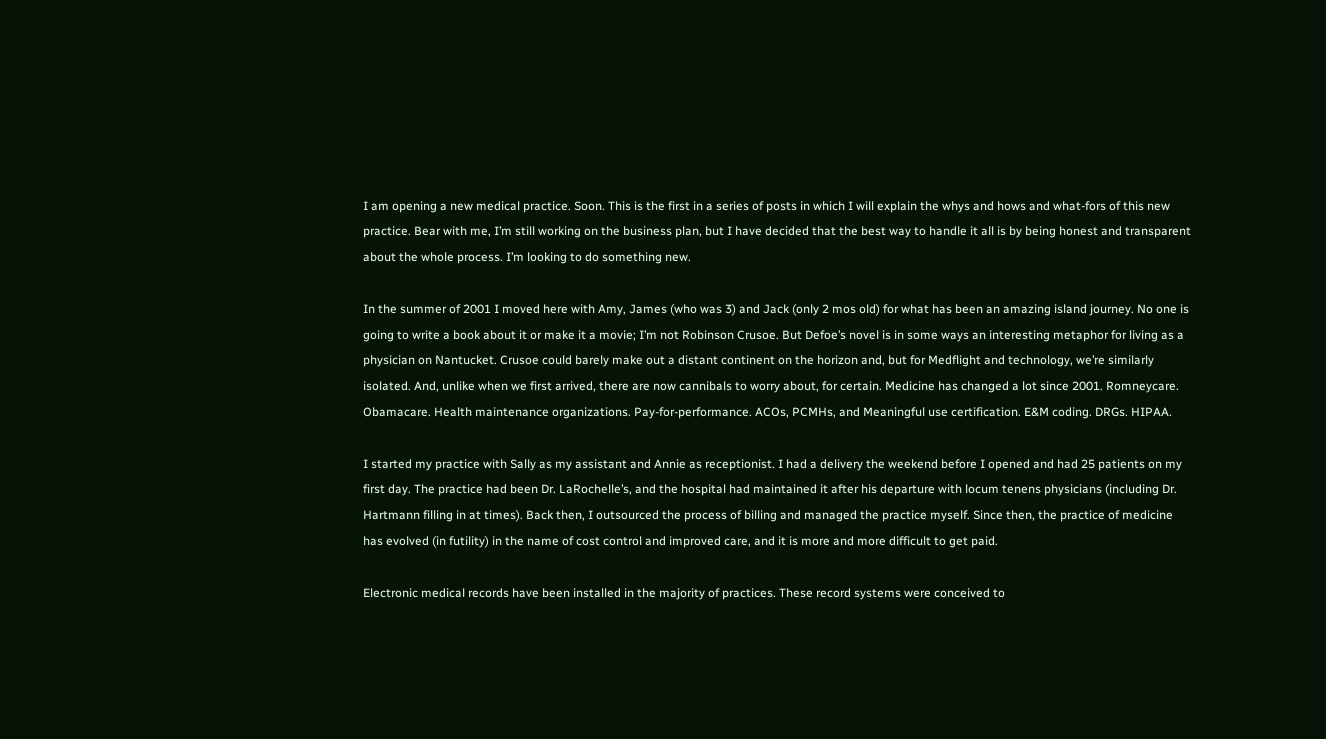I am opening a new medical practice. Soon. This is the first in a series of posts in which I will explain the whys and hows and what-fors of this new practice. Bear with me, I’m still working on the business plan, but I have decided that the best way to handle it all is by being honest and transparent about the whole process. I’m looking to do something new.

In the summer of 2001 I moved here with Amy, James (who was 3) and Jack (only 2 mos old) for what has been an amazing island journey. No one is going to write a book about it or make it a movie; I’m not Robinson Crusoe. But Defoe’s novel is in some ways an interesting metaphor for living as a physician on Nantucket. Crusoe could barely make out a distant continent on the horizon and, but for Medflight and technology, we’re similarly isolated. And, unlike when we first arrived, there are now cannibals to worry about, for certain. Medicine has changed a lot since 2001. Romneycare. Obamacare. Health maintenance organizations. Pay-for-performance. ACOs, PCMHs, and Meaningful use certification. E&M coding. DRGs. HIPAA.

I started my practice with Sally as my assistant and Annie as receptionist. I had a delivery the weekend before I opened and had 25 patients on my first day. The practice had been Dr. LaRochelle’s, and the hospital had maintained it after his departure with locum tenens physicians (including Dr. Hartmann filling in at times). Back then, I outsourced the process of billing and managed the practice myself. Since then, the practice of medicine has evolved (in futility) in the name of cost control and improved care, and it is more and more difficult to get paid.

Electronic medical records have been installed in the majority of practices. These record systems were conceived to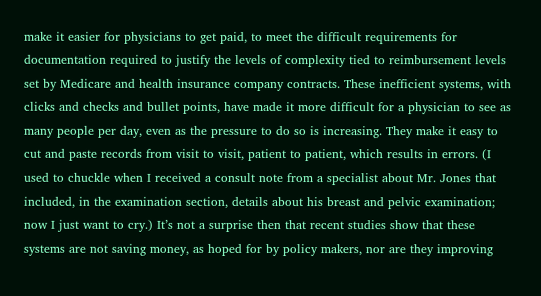make it easier for physicians to get paid, to meet the difficult requirements for documentation required to justify the levels of complexity tied to reimbursement levels set by Medicare and health insurance company contracts. These inefficient systems, with clicks and checks and bullet points, have made it more difficult for a physician to see as many people per day, even as the pressure to do so is increasing. They make it easy to cut and paste records from visit to visit, patient to patient, which results in errors. (I used to chuckle when I received a consult note from a specialist about Mr. Jones that included, in the examination section, details about his breast and pelvic examination; now I just want to cry.) It’s not a surprise then that recent studies show that these systems are not saving money, as hoped for by policy makers, nor are they improving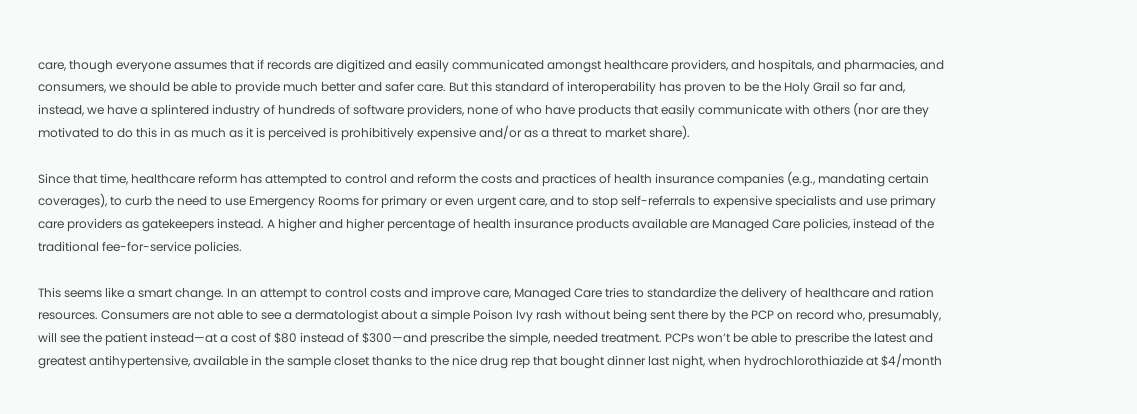care, though everyone assumes that if records are digitized and easily communicated amongst healthcare providers, and hospitals, and pharmacies, and consumers, we should be able to provide much better and safer care. But this standard of interoperability has proven to be the Holy Grail so far and, instead, we have a splintered industry of hundreds of software providers, none of who have products that easily communicate with others (nor are they motivated to do this in as much as it is perceived is prohibitively expensive and/or as a threat to market share).

Since that time, healthcare reform has attempted to control and reform the costs and practices of health insurance companies (e.g., mandating certain coverages), to curb the need to use Emergency Rooms for primary or even urgent care, and to stop self-referrals to expensive specialists and use primary care providers as gatekeepers instead. A higher and higher percentage of health insurance products available are Managed Care policies, instead of the traditional fee-for-service policies.

This seems like a smart change. In an attempt to control costs and improve care, Managed Care tries to standardize the delivery of healthcare and ration resources. Consumers are not able to see a dermatologist about a simple Poison Ivy rash without being sent there by the PCP on record who, presumably, will see the patient instead—at a cost of $80 instead of $300—and prescribe the simple, needed treatment. PCPs won’t be able to prescribe the latest and greatest antihypertensive, available in the sample closet thanks to the nice drug rep that bought dinner last night, when hydrochlorothiazide at $4/month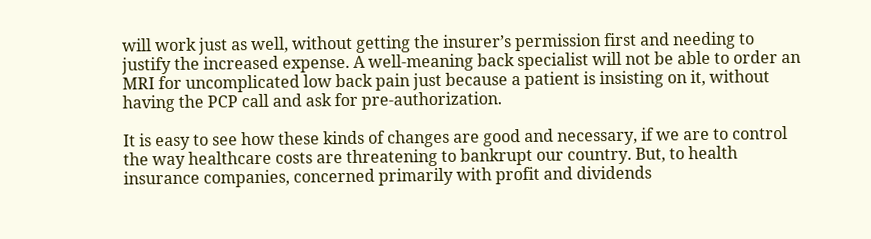will work just as well, without getting the insurer’s permission first and needing to justify the increased expense. A well-meaning back specialist will not be able to order an MRI for uncomplicated low back pain just because a patient is insisting on it, without having the PCP call and ask for pre-authorization.

It is easy to see how these kinds of changes are good and necessary, if we are to control the way healthcare costs are threatening to bankrupt our country. But, to health insurance companies, concerned primarily with profit and dividends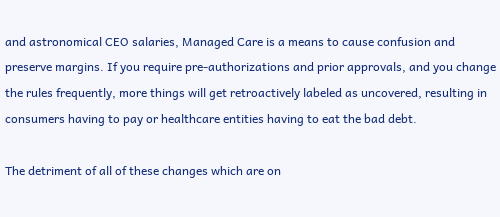and astronomical CEO salaries, Managed Care is a means to cause confusion and preserve margins. If you require pre-authorizations and prior approvals, and you change the rules frequently, more things will get retroactively labeled as uncovered, resulting in consumers having to pay or healthcare entities having to eat the bad debt.

The detriment of all of these changes which are on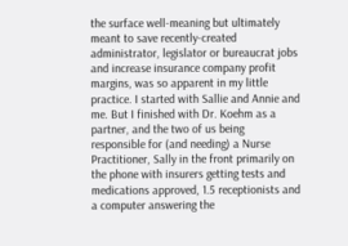the surface well-meaning but ultimately meant to save recently-created administrator, legislator or bureaucrat jobs and increase insurance company profit margins, was so apparent in my little practice. I started with Sallie and Annie and me. But I finished with Dr. Koehm as a partner, and the two of us being responsible for (and needing) a Nurse Practitioner, Sally in the front primarily on the phone with insurers getting tests and medications approved, 1.5 receptionists and a computer answering the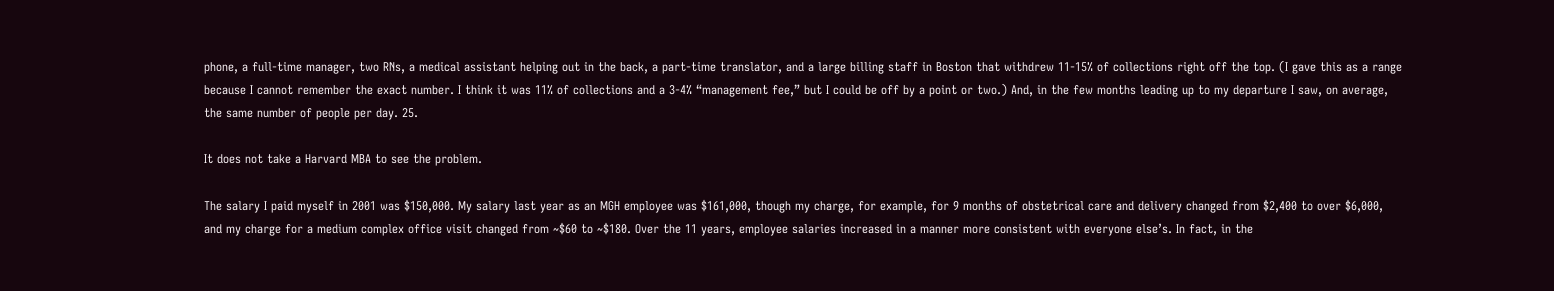phone, a full-time manager, two RNs, a medical assistant helping out in the back, a part-time translator, and a large billing staff in Boston that withdrew 11-15% of collections right off the top. (I gave this as a range because I cannot remember the exact number. I think it was 11% of collections and a 3-4% “management fee,” but I could be off by a point or two.) And, in the few months leading up to my departure I saw, on average, the same number of people per day. 25.

It does not take a Harvard MBA to see the problem.

The salary I paid myself in 2001 was $150,000. My salary last year as an MGH employee was $161,000, though my charge, for example, for 9 months of obstetrical care and delivery changed from $2,400 to over $6,000, and my charge for a medium complex office visit changed from ~$60 to ~$180. Over the 11 years, employee salaries increased in a manner more consistent with everyone else’s. In fact, in the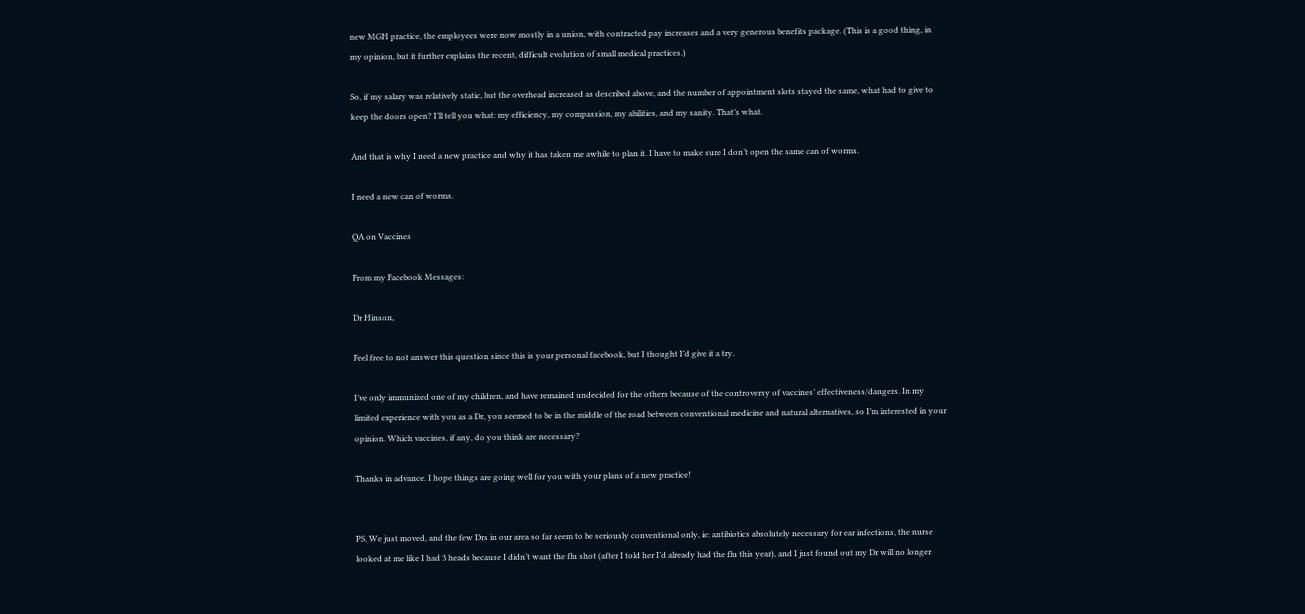new MGH practice, the employees were now mostly in a union, with contracted pay increases and a very generous benefits package. (This is a good thing, in my opinion, but it further explains the recent, difficult evolution of small medical practices.)

So, if my salary was relatively static, but the overhead increased as described above, and the number of appointment slots stayed the same, what had to give to keep the doors open? I’ll tell you what: my efficiency, my compassion, my abilities, and my sanity. That’s what.

And that is why I need a new practice and why it has taken me awhile to plan it. I have to make sure I don’t open the same can of worms.

I need a new can of worms.

QA on Vaccines

From my Facebook Messages:

Dr Hinson,

Feel free to not answer this question since this is your personal facebook, but I thought I’d give it a try.

I’ve only immunized one of my children, and have remained undecided for the others because of the controversy of vaccines’ effectiveness/dangers. In my limited experience with you as a Dr, you seemed to be in the middle of the road between conventional medicine and natural alternatives, so I’m interested in your opinion. Which vaccines, if any, do you think are necessary?

Thanks in advance. I hope things are going well for you with your plans of a new practice!


PS. We just moved, and the few Drs in our area so far seem to be seriously conventional only, ie: antibiotics absolutely necessary for ear infections, the nurse looked at me like I had 3 heads because I didn’t want the flu shot (after I told her I’d already had the flu this year), and I just found out my Dr will no longer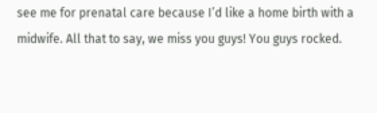see me for prenatal care because I’d like a home birth with a midwife. All that to say, we miss you guys! You guys rocked.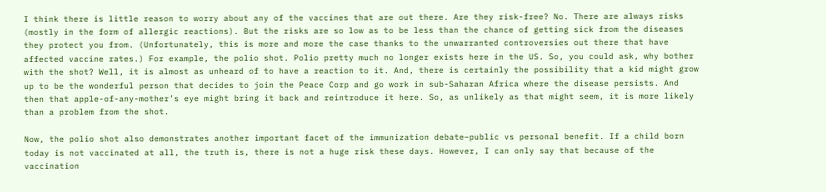I think there is little reason to worry about any of the vaccines that are out there. Are they risk-free? No. There are always risks (mostly in the form of allergic reactions). But the risks are so low as to be less than the chance of getting sick from the diseases they protect you from. (Unfortunately, this is more and more the case thanks to the unwarranted controversies out there that have affected vaccine rates.) For example, the polio shot. Polio pretty much no longer exists here in the US. So, you could ask, why bother with the shot? Well, it is almost as unheard of to have a reaction to it. And, there is certainly the possibility that a kid might grow up to be the wonderful person that decides to join the Peace Corp and go work in sub-Saharan Africa where the disease persists. And then that apple-of-any-mother’s eye might bring it back and reintroduce it here. So, as unlikely as that might seem, it is more likely than a problem from the shot.

Now, the polio shot also demonstrates another important facet of the immunization debate–public vs personal benefit. If a child born today is not vaccinated at all, the truth is, there is not a huge risk these days. However, I can only say that because of the vaccination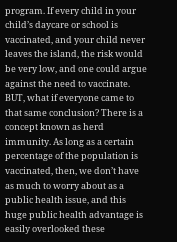program. If every child in your child’s daycare or school is vaccinated, and your child never leaves the island, the risk would be very low, and one could argue against the need to vaccinate. BUT, what if everyone came to that same conclusion? There is a concept known as herd immunity. As long as a certain percentage of the population is vaccinated, then, we don’t have as much to worry about as a public health issue, and this huge public health advantage is easily overlooked these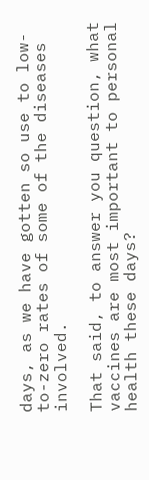days, as we have gotten so use to low-to-zero rates of some of the diseases involved.

That said, to answer you question, what vaccines are most important to personal health these days?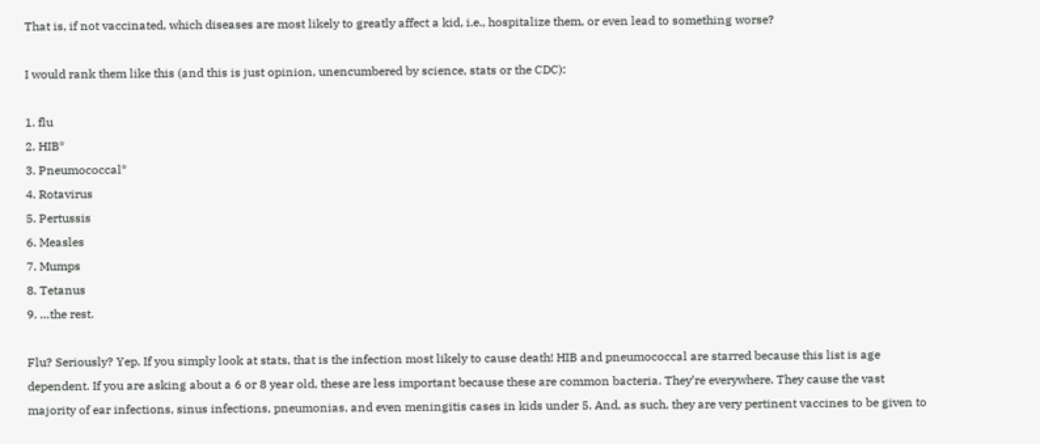That is, if not vaccinated, which diseases are most likely to greatly affect a kid, i.e., hospitalize them, or even lead to something worse?

I would rank them like this (and this is just opinion, unencumbered by science, stats or the CDC):

1. flu
2. HIB*
3. Pneumococcal*
4. Rotavirus
5. Pertussis
6. Measles
7. Mumps
8. Tetanus
9. …the rest.

Flu? Seriously? Yep. If you simply look at stats, that is the infection most likely to cause death! HIB and pneumococcal are starred because this list is age dependent. If you are asking about a 6 or 8 year old, these are less important because these are common bacteria. They’re everywhere. They cause the vast majority of ear infections, sinus infections, pneumonias, and even meningitis cases in kids under 5. And, as such, they are very pertinent vaccines to be given to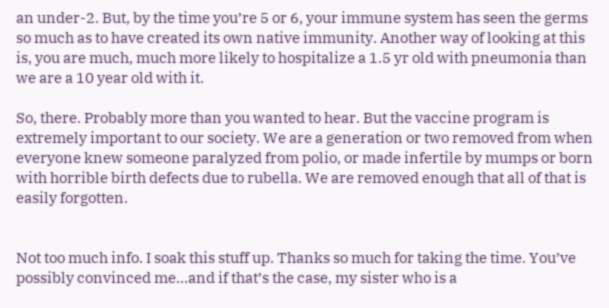an under-2. But, by the time you’re 5 or 6, your immune system has seen the germs so much as to have created its own native immunity. Another way of looking at this is, you are much, much more likely to hospitalize a 1.5 yr old with pneumonia than we are a 10 year old with it.

So, there. Probably more than you wanted to hear. But the vaccine program is extremely important to our society. We are a generation or two removed from when everyone knew someone paralyzed from polio, or made infertile by mumps or born with horrible birth defects due to rubella. We are removed enough that all of that is easily forgotten.


Not too much info. I soak this stuff up. Thanks so much for taking the time. You’ve possibly convinced me…and if that’s the case, my sister who is a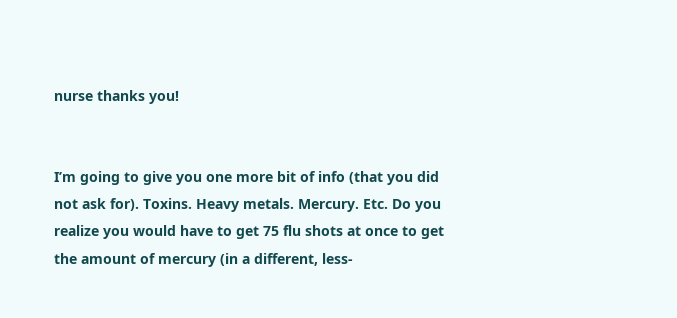nurse thanks you!


I’m going to give you one more bit of info (that you did not ask for). Toxins. Heavy metals. Mercury. Etc. Do you realize you would have to get 75 flu shots at once to get the amount of mercury (in a different, less-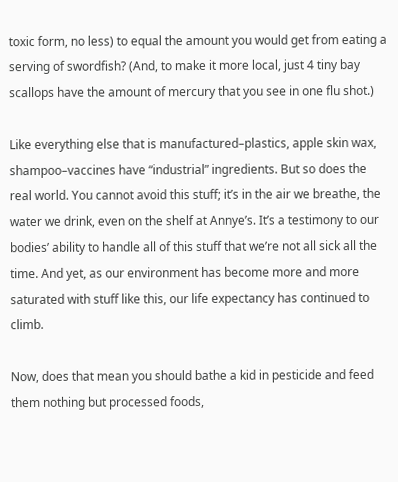toxic form, no less) to equal the amount you would get from eating a serving of swordfish? (And, to make it more local, just 4 tiny bay scallops have the amount of mercury that you see in one flu shot.)

Like everything else that is manufactured–plastics, apple skin wax, shampoo–vaccines have “industrial” ingredients. But so does the real world. You cannot avoid this stuff; it’s in the air we breathe, the water we drink, even on the shelf at Annye’s. It’s a testimony to our bodies’ ability to handle all of this stuff that we’re not all sick all the time. And yet, as our environment has become more and more saturated with stuff like this, our life expectancy has continued to climb.

Now, does that mean you should bathe a kid in pesticide and feed them nothing but processed foods,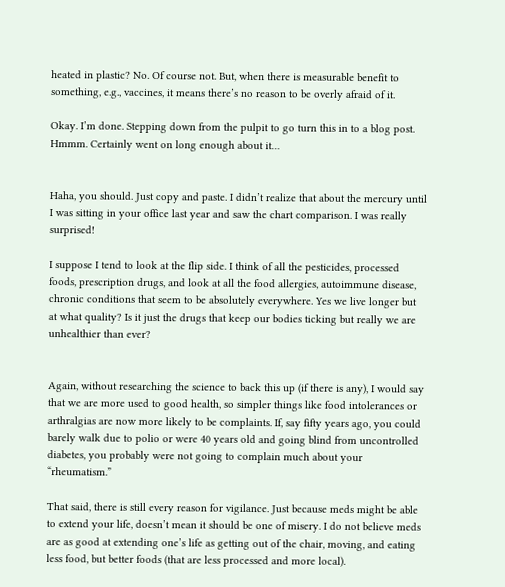heated in plastic? No. Of course not. But, when there is measurable benefit to something, e.g., vaccines, it means there’s no reason to be overly afraid of it.

Okay. I’m done. Stepping down from the pulpit to go turn this in to a blog post. Hmmm. Certainly went on long enough about it…


Haha, you should. Just copy and paste. I didn’t realize that about the mercury until I was sitting in your office last year and saw the chart comparison. I was really surprised!

I suppose I tend to look at the flip side. I think of all the pesticides, processed foods, prescription drugs, and look at all the food allergies, autoimmune disease, chronic conditions that seem to be absolutely everywhere. Yes we live longer but at what quality? Is it just the drugs that keep our bodies ticking but really we are unhealthier than ever?


Again, without researching the science to back this up (if there is any), I would say that we are more used to good health, so simpler things like food intolerances or arthralgias are now more likely to be complaints. If, say fifty years ago, you could barely walk due to polio or were 40 years old and going blind from uncontrolled diabetes, you probably were not going to complain much about your “rheumatism.”

That said, there is still every reason for vigilance. Just because meds might be able to extend your life, doesn’t mean it should be one of misery. I do not believe meds are as good at extending one’s life as getting out of the chair, moving, and eating less food, but better foods (that are less processed and more local).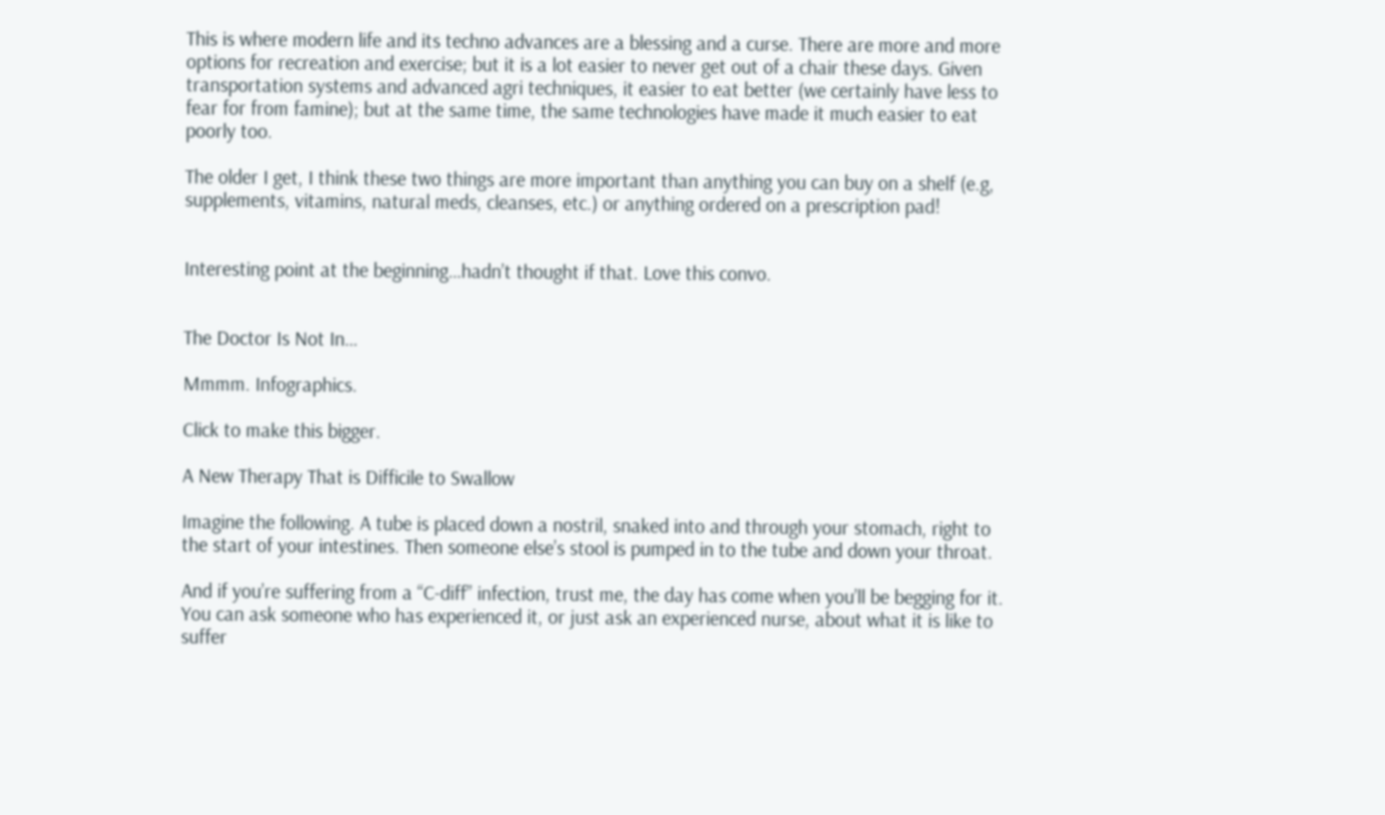This is where modern life and its techno advances are a blessing and a curse. There are more and more options for recreation and exercise; but it is a lot easier to never get out of a chair these days. Given transportation systems and advanced agri techniques, it easier to eat better (we certainly have less to fear for from famine); but at the same time, the same technologies have made it much easier to eat poorly too.

The older I get, I think these two things are more important than anything you can buy on a shelf (e.g, supplements, vitamins, natural meds, cleanses, etc.) or anything ordered on a prescription pad!


Interesting point at the beginning…hadn’t thought if that. Love this convo.


The Doctor Is Not In…

Mmmm. Infographics.

Click to make this bigger.

A New Therapy That is Difficile to Swallow

Imagine the following. A tube is placed down a nostril, snaked into and through your stomach, right to the start of your intestines. Then someone else’s stool is pumped in to the tube and down your throat.

And if you’re suffering from a “C-diff” infection, trust me, the day has come when you’ll be begging for it. You can ask someone who has experienced it, or just ask an experienced nurse, about what it is like to suffer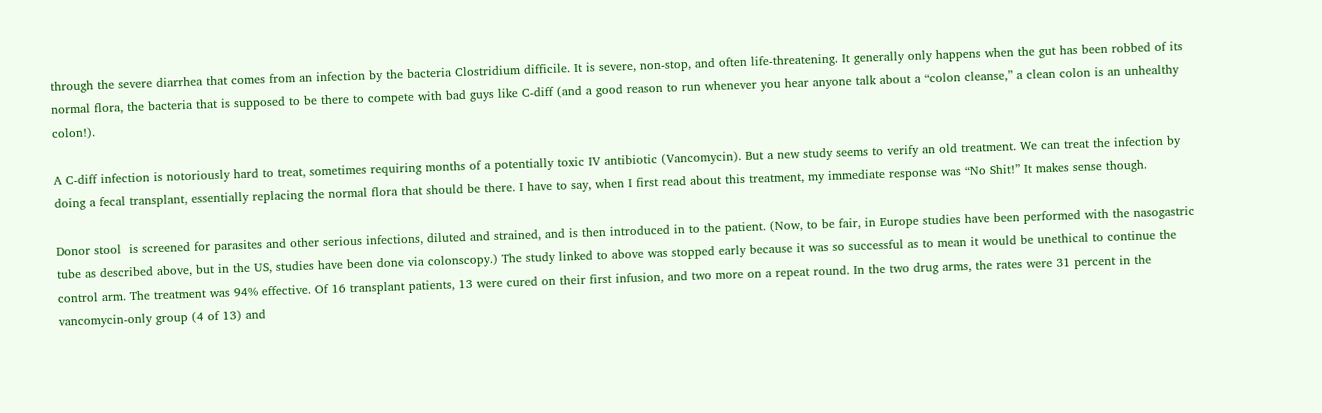through the severe diarrhea that comes from an infection by the bacteria Clostridium difficile. It is severe, non-stop, and often life-threatening. It generally only happens when the gut has been robbed of its normal flora, the bacteria that is supposed to be there to compete with bad guys like C-diff (and a good reason to run whenever you hear anyone talk about a “colon cleanse,” a clean colon is an unhealthy colon!).

A C-diff infection is notoriously hard to treat, sometimes requiring months of a potentially toxic IV antibiotic (Vancomycin). But a new study seems to verify an old treatment. We can treat the infection by doing a fecal transplant, essentially replacing the normal flora that should be there. I have to say, when I first read about this treatment, my immediate response was “No Shit!” It makes sense though.

Donor stool  is screened for parasites and other serious infections, diluted and strained, and is then introduced in to the patient. (Now, to be fair, in Europe studies have been performed with the nasogastric tube as described above, but in the US, studies have been done via colonscopy.) The study linked to above was stopped early because it was so successful as to mean it would be unethical to continue the control arm. The treatment was 94% effective. Of 16 transplant patients, 13 were cured on their first infusion, and two more on a repeat round. In the two drug arms, the rates were 31 percent in the vancomycin-only group (4 of 13) and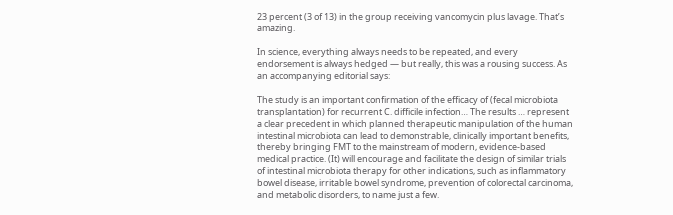23 percent (3 of 13) in the group receiving vancomycin plus lavage. That’s amazing.

In science, everything always needs to be repeated, and every endorsement is always hedged — but really, this was a rousing success. As an accompanying editorial says:

The study is an important confirmation of the efficacy of (fecal microbiota transplantation) for recurrent C. difficile infection… The results … represent a clear precedent in which planned therapeutic manipulation of the human intestinal microbiota can lead to demonstrable, clinically important benefits, thereby bringing FMT to the mainstream of modern, evidence-based medical practice. (It) will encourage and facilitate the design of similar trials of intestinal microbiota therapy for other indications, such as inflammatory bowel disease, irritable bowel syndrome, prevention of colorectal carcinoma, and metabolic disorders, to name just a few.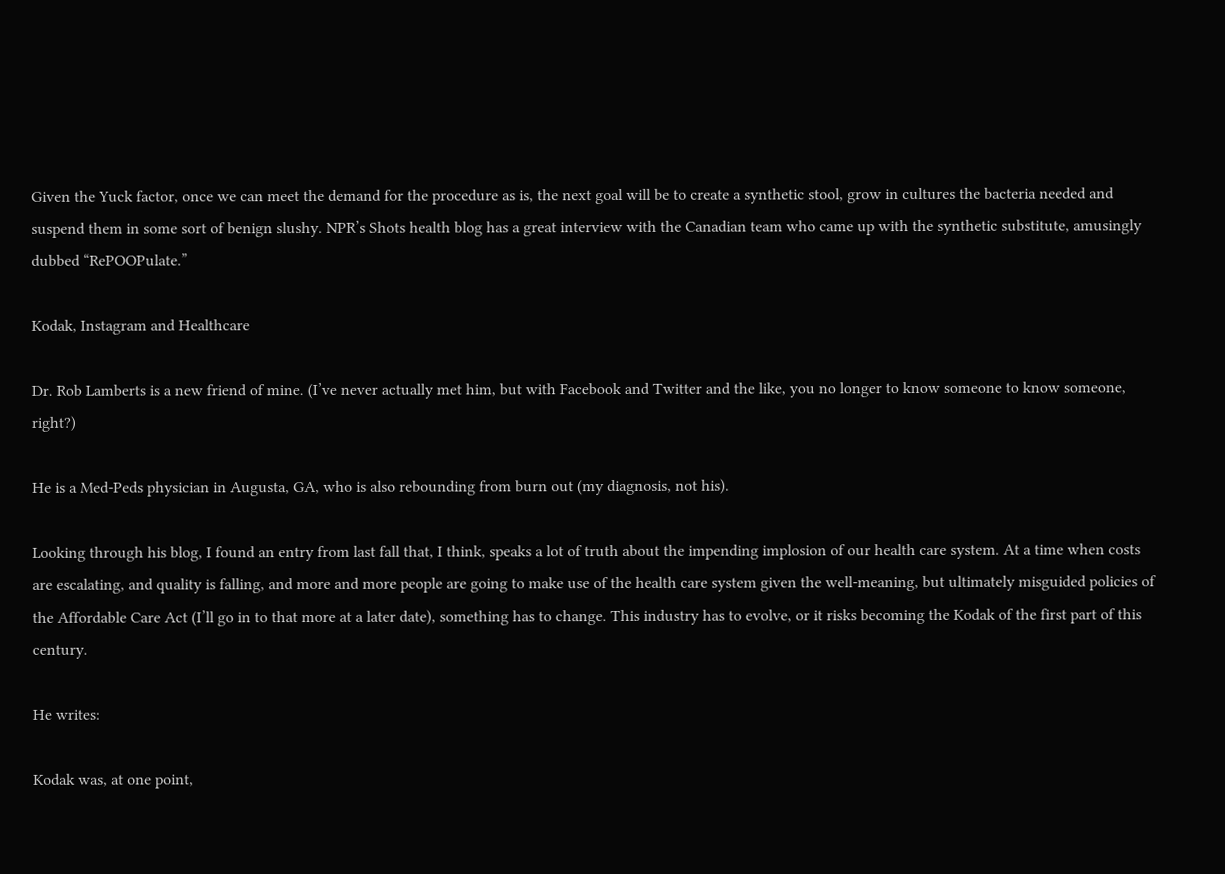Given the Yuck factor, once we can meet the demand for the procedure as is, the next goal will be to create a synthetic stool, grow in cultures the bacteria needed and suspend them in some sort of benign slushy. NPR’s Shots health blog has a great interview with the Canadian team who came up with the synthetic substitute, amusingly dubbed “RePOOPulate.”

Kodak, Instagram and Healthcare

Dr. Rob Lamberts is a new friend of mine. (I’ve never actually met him, but with Facebook and Twitter and the like, you no longer to know someone to know someone, right?)

He is a Med-Peds physician in Augusta, GA, who is also rebounding from burn out (my diagnosis, not his).

Looking through his blog, I found an entry from last fall that, I think, speaks a lot of truth about the impending implosion of our health care system. At a time when costs are escalating, and quality is falling, and more and more people are going to make use of the health care system given the well-meaning, but ultimately misguided policies of the Affordable Care Act (I’ll go in to that more at a later date), something has to change. This industry has to evolve, or it risks becoming the Kodak of the first part of this century.

He writes:

Kodak was, at one point,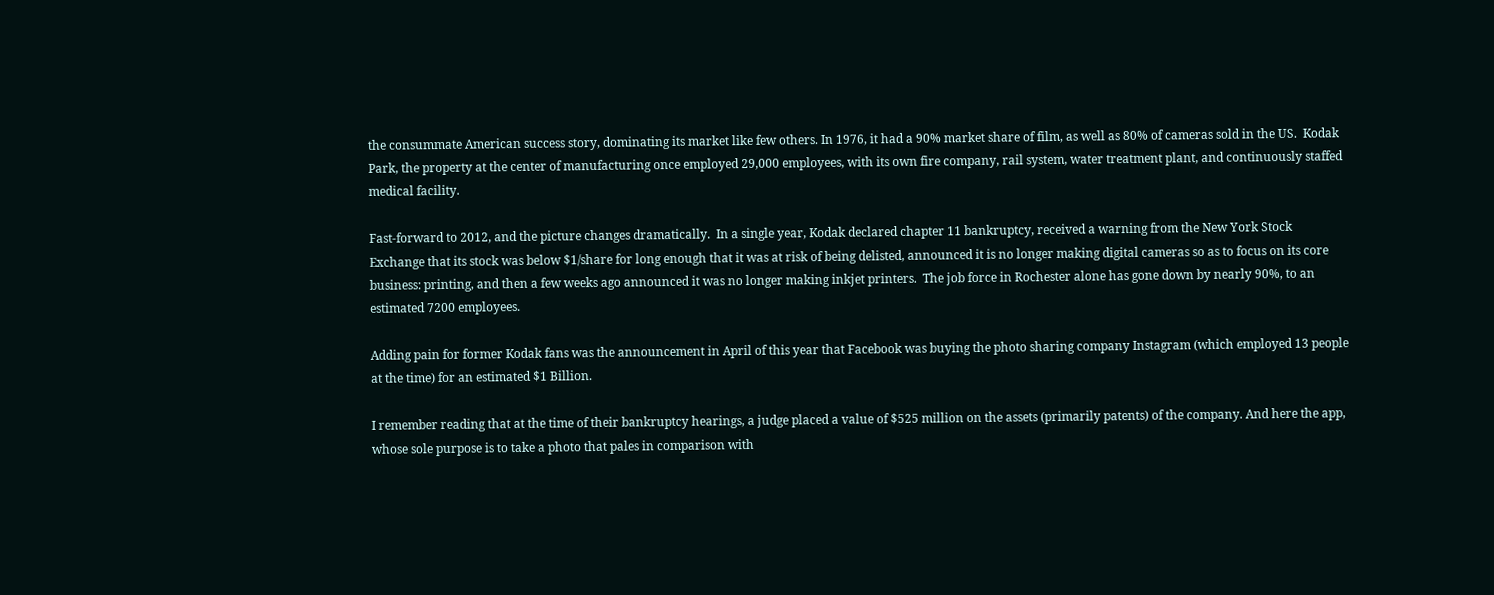the consummate American success story, dominating its market like few others. In 1976, it had a 90% market share of film, as well as 80% of cameras sold in the US.  Kodak Park, the property at the center of manufacturing once employed 29,000 employees, with its own fire company, rail system, water treatment plant, and continuously staffed medical facility.

Fast-forward to 2012, and the picture changes dramatically.  In a single year, Kodak declared chapter 11 bankruptcy, received a warning from the New York Stock Exchange that its stock was below $1/share for long enough that it was at risk of being delisted, announced it is no longer making digital cameras so as to focus on its core business: printing, and then a few weeks ago announced it was no longer making inkjet printers.  The job force in Rochester alone has gone down by nearly 90%, to an estimated 7200 employees.

Adding pain for former Kodak fans was the announcement in April of this year that Facebook was buying the photo sharing company Instagram (which employed 13 people at the time) for an estimated $1 Billion.

I remember reading that at the time of their bankruptcy hearings, a judge placed a value of $525 million on the assets (primarily patents) of the company. And here the app, whose sole purpose is to take a photo that pales in comparison with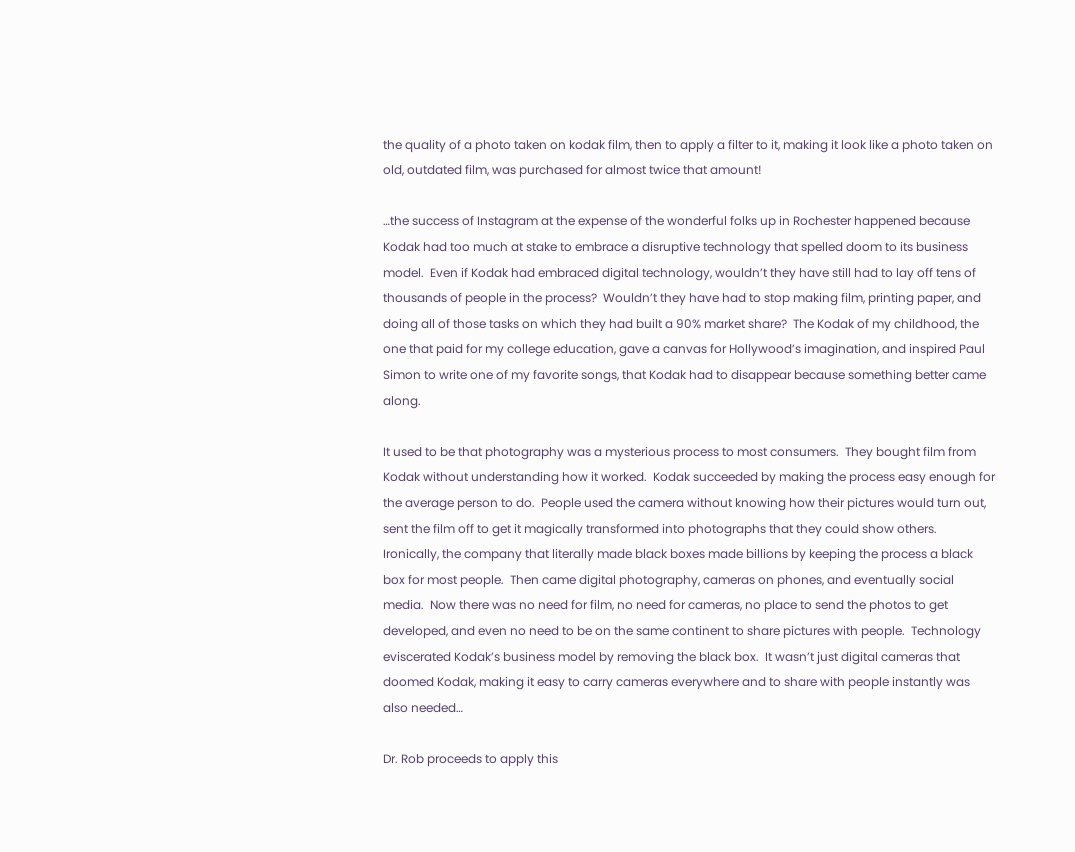the quality of a photo taken on kodak film, then to apply a filter to it, making it look like a photo taken on old, outdated film, was purchased for almost twice that amount!

…the success of Instagram at the expense of the wonderful folks up in Rochester happened because Kodak had too much at stake to embrace a disruptive technology that spelled doom to its business model.  Even if Kodak had embraced digital technology, wouldn’t they have still had to lay off tens of thousands of people in the process?  Wouldn’t they have had to stop making film, printing paper, and doing all of those tasks on which they had built a 90% market share?  The Kodak of my childhood, the one that paid for my college education, gave a canvas for Hollywood’s imagination, and inspired Paul Simon to write one of my favorite songs, that Kodak had to disappear because something better came along.

It used to be that photography was a mysterious process to most consumers.  They bought film from Kodak without understanding how it worked.  Kodak succeeded by making the process easy enough for the average person to do.  People used the camera without knowing how their pictures would turn out, sent the film off to get it magically transformed into photographs that they could show others.  Ironically, the company that literally made black boxes made billions by keeping the process a black box for most people.  Then came digital photography, cameras on phones, and eventually social media.  Now there was no need for film, no need for cameras, no place to send the photos to get developed, and even no need to be on the same continent to share pictures with people.  Technology eviscerated Kodak’s business model by removing the black box.  It wasn’t just digital cameras that doomed Kodak, making it easy to carry cameras everywhere and to share with people instantly was also needed…

Dr. Rob proceeds to apply this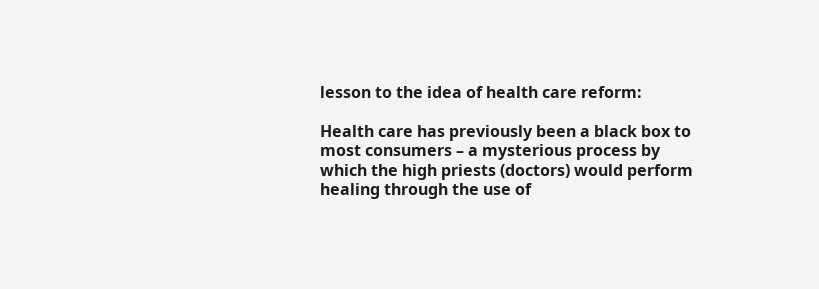lesson to the idea of health care reform:

Health care has previously been a black box to most consumers – a mysterious process by which the high priests (doctors) would perform healing through the use of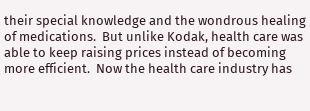their special knowledge and the wondrous healing of medications.  But unlike Kodak, health care was able to keep raising prices instead of becoming more efficient.  Now the health care industry has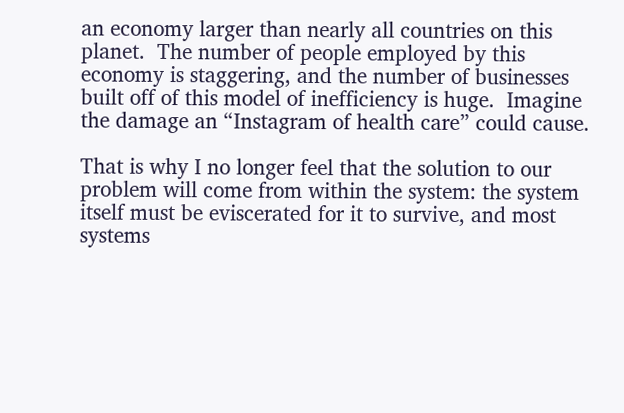an economy larger than nearly all countries on this planet.  The number of people employed by this economy is staggering, and the number of businesses built off of this model of inefficiency is huge.  Imagine the damage an “Instagram of health care” could cause.

That is why I no longer feel that the solution to our problem will come from within the system: the system itself must be eviscerated for it to survive, and most systems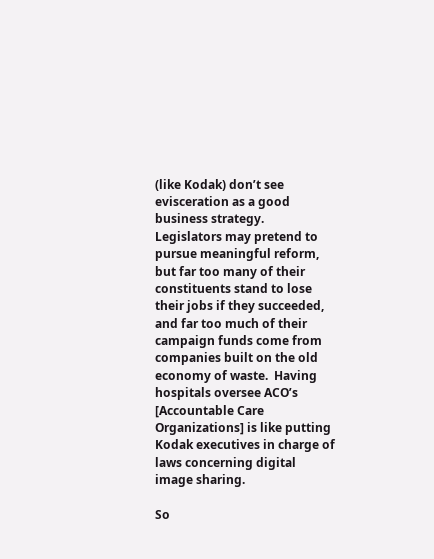(like Kodak) don’t see evisceration as a good business strategy.  Legislators may pretend to pursue meaningful reform, but far too many of their constituents stand to lose their jobs if they succeeded, and far too much of their campaign funds come from companies built on the old economy of waste.  Having hospitals oversee ACO’s [Accountable Care Organizations] is like putting Kodak executives in charge of laws concerning digital image sharing.

So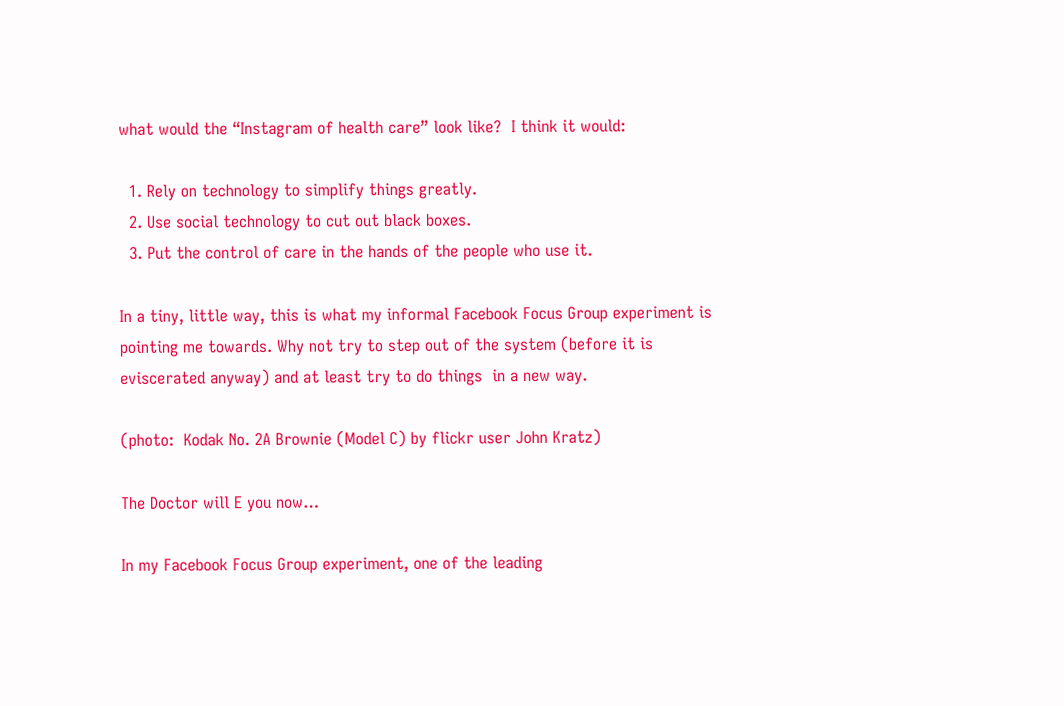what would the “Instagram of health care” look like?  I think it would:

  1. Rely on technology to simplify things greatly.
  2. Use social technology to cut out black boxes.
  3. Put the control of care in the hands of the people who use it.

In a tiny, little way, this is what my informal Facebook Focus Group experiment is pointing me towards. Why not try to step out of the system (before it is eviscerated anyway) and at least try to do things  in a new way.

(photo:  Kodak No. 2A Brownie (Model C) by flickr user John Kratz)

The Doctor will E you now…

In my Facebook Focus Group experiment, one of the leading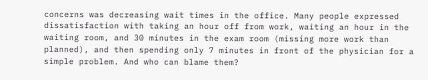concerns was decreasing wait times in the office. Many people expressed dissatisfaction with taking an hour off from work, waiting an hour in the waiting room, and 30 minutes in the exam room (missing more work than planned), and then spending only 7 minutes in front of the physician for a simple problem. And who can blame them?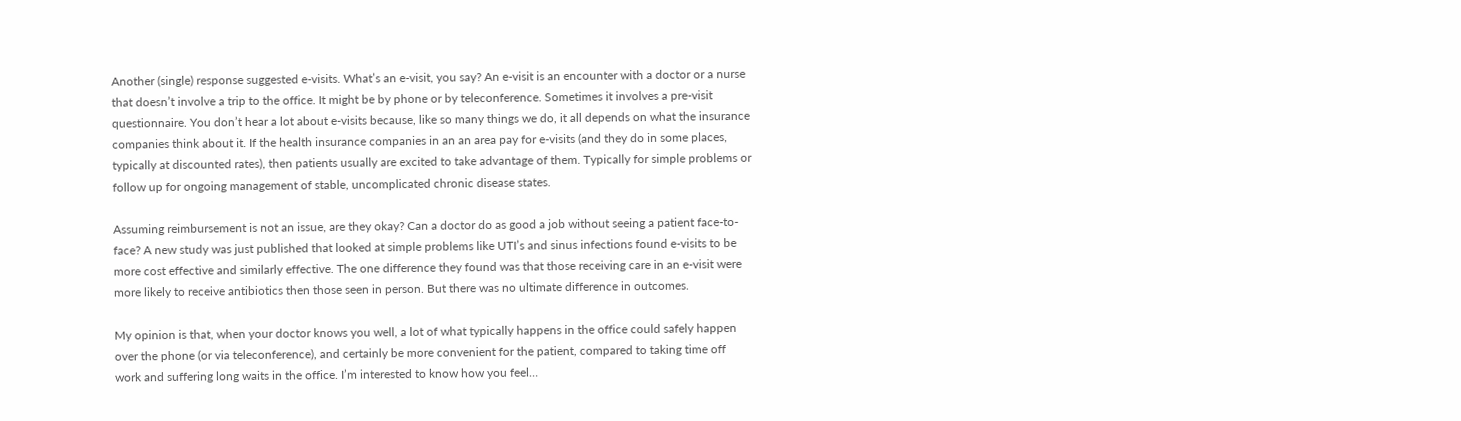Another (single) response suggested e-visits. What’s an e-visit, you say? An e-visit is an encounter with a doctor or a nurse that doesn’t involve a trip to the office. It might be by phone or by teleconference. Sometimes it involves a pre-visit questionnaire. You don’t hear a lot about e-visits because, like so many things we do, it all depends on what the insurance companies think about it. If the health insurance companies in an an area pay for e-visits (and they do in some places, typically at discounted rates), then patients usually are excited to take advantage of them. Typically for simple problems or follow up for ongoing management of stable, uncomplicated chronic disease states.

Assuming reimbursement is not an issue, are they okay? Can a doctor do as good a job without seeing a patient face-to-face? A new study was just published that looked at simple problems like UTI’s and sinus infections found e-visits to be more cost effective and similarly effective. The one difference they found was that those receiving care in an e-visit were more likely to receive antibiotics then those seen in person. But there was no ultimate difference in outcomes.

My opinion is that, when your doctor knows you well, a lot of what typically happens in the office could safely happen over the phone (or via teleconference), and certainly be more convenient for the patient, compared to taking time off work and suffering long waits in the office. I’m interested to know how you feel…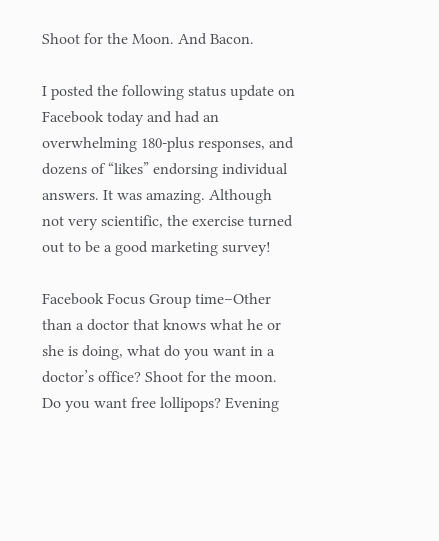Shoot for the Moon. And Bacon.

I posted the following status update on Facebook today and had an overwhelming 180-plus responses, and dozens of “likes” endorsing individual answers. It was amazing. Although not very scientific, the exercise turned out to be a good marketing survey!

Facebook Focus Group time–Other than a doctor that knows what he or she is doing, what do you want in a doctor’s office? Shoot for the moon. Do you want free lollipops? Evening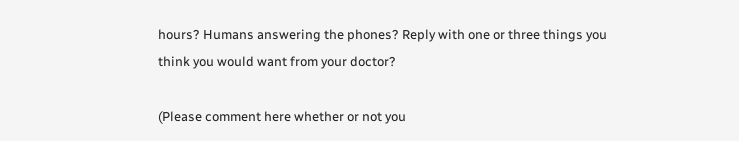hours? Humans answering the phones? Reply with one or three things you think you would want from your doctor?

(Please comment here whether or not you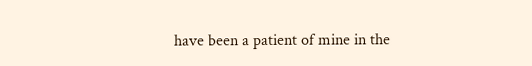have been a patient of mine in the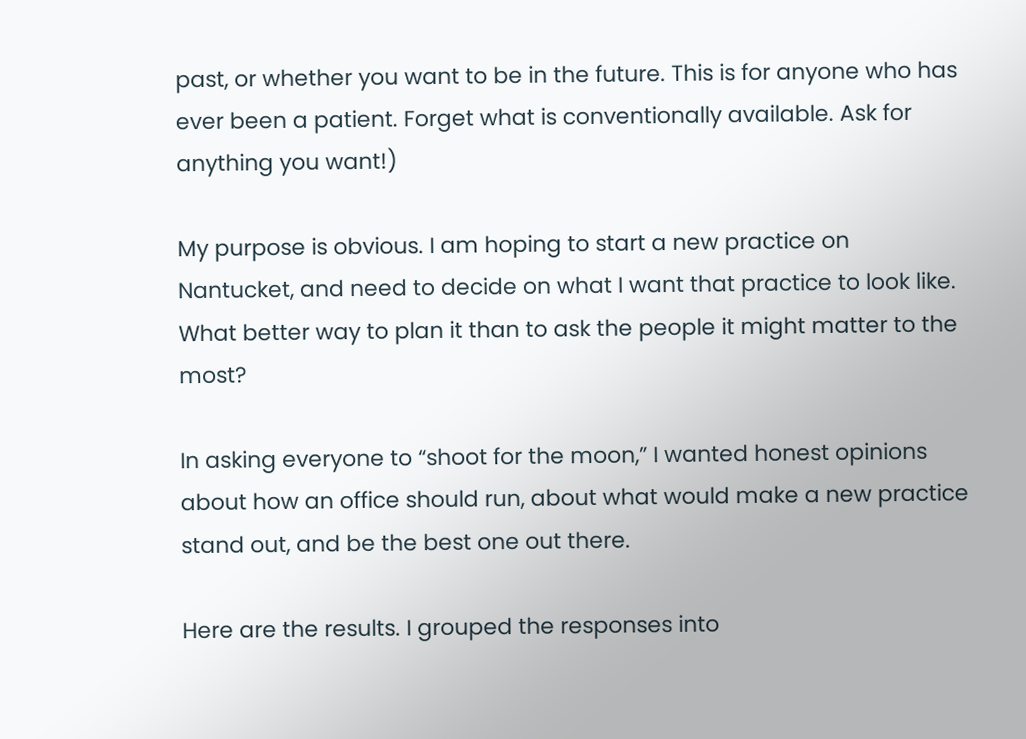past, or whether you want to be in the future. This is for anyone who has ever been a patient. Forget what is conventionally available. Ask for anything you want!)

My purpose is obvious. I am hoping to start a new practice on Nantucket, and need to decide on what I want that practice to look like. What better way to plan it than to ask the people it might matter to the most?

In asking everyone to “shoot for the moon,” I wanted honest opinions about how an office should run, about what would make a new practice stand out, and be the best one out there.

Here are the results. I grouped the responses into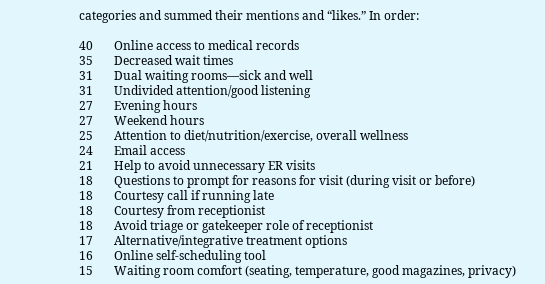categories and summed their mentions and “likes.” In order:

40       Online access to medical records
35       Decreased wait times
31       Dual waiting rooms—sick and well
31       Undivided attention/good listening
27       Evening hours
27       Weekend hours
25       Attention to diet/nutrition/exercise, overall wellness
24       Email access
21       Help to avoid unnecessary ER visits
18       Questions to prompt for reasons for visit (during visit or before)
18       Courtesy call if running late
18       Courtesy from receptionist
18       Avoid triage or gatekeeper role of receptionist
17       Alternative/integrative treatment options
16       Online self-scheduling tool
15       Waiting room comfort (seating, temperature, good magazines, privacy)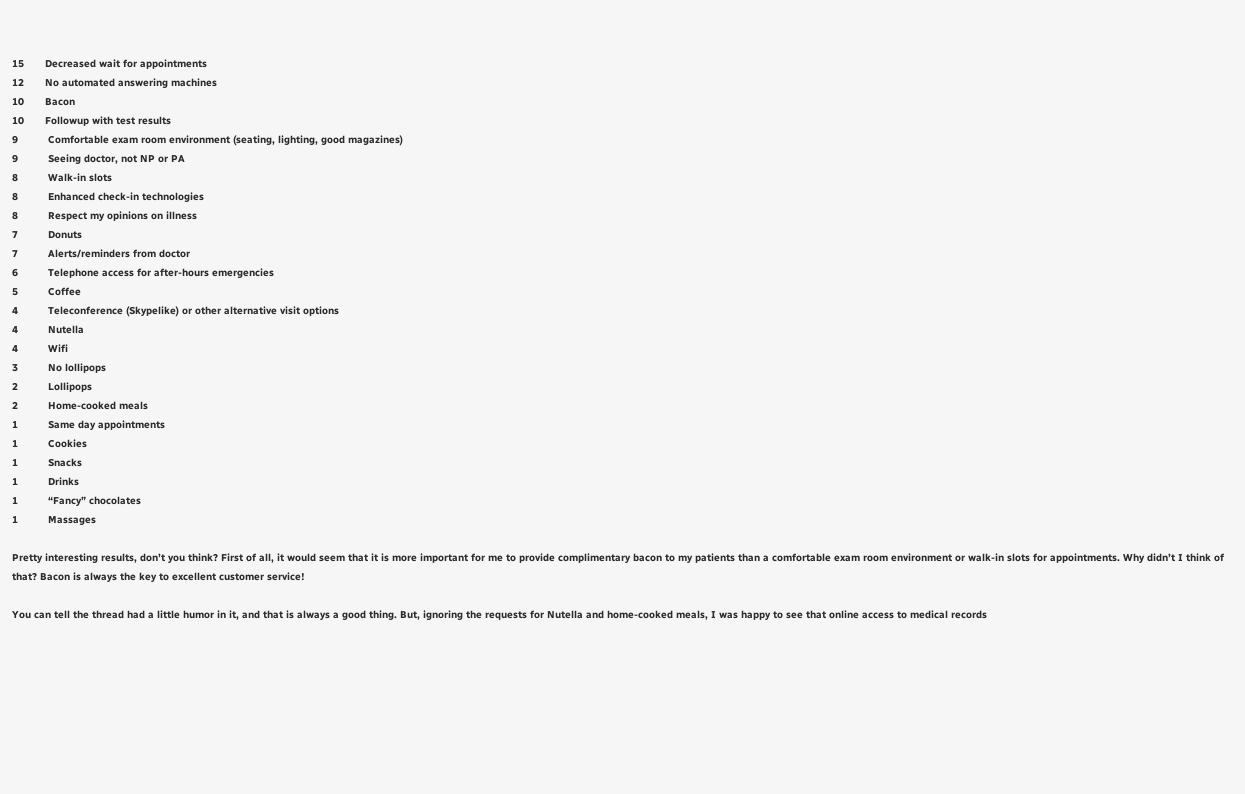15       Decreased wait for appointments
12       No automated answering machines
10       Bacon
10       Followup with test results
9          Comfortable exam room environment (seating, lighting, good magazines)
9          Seeing doctor, not NP or PA
8          Walk-in slots
8          Enhanced check-in technologies
8          Respect my opinions on illness
7          Donuts
7          Alerts/reminders from doctor
6          Telephone access for after-hours emergencies
5          Coffee
4          Teleconference (Skypelike) or other alternative visit options
4          Nutella
4          Wifi
3          No lollipops
2          Lollipops
2          Home-cooked meals
1          Same day appointments
1          Cookies
1          Snacks
1          Drinks
1          “Fancy” chocolates
1          Massages

Pretty interesting results, don’t you think? First of all, it would seem that it is more important for me to provide complimentary bacon to my patients than a comfortable exam room environment or walk-in slots for appointments. Why didn’t I think of that? Bacon is always the key to excellent customer service!

You can tell the thread had a little humor in it, and that is always a good thing. But, ignoring the requests for Nutella and home-cooked meals, I was happy to see that online access to medical records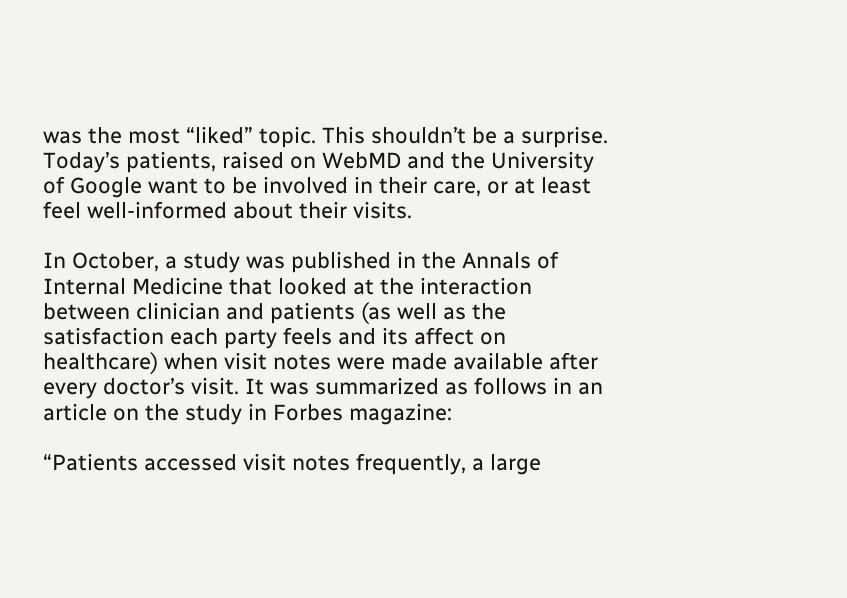was the most “liked” topic. This shouldn’t be a surprise. Today’s patients, raised on WebMD and the University of Google want to be involved in their care, or at least feel well-informed about their visits.

In October, a study was published in the Annals of Internal Medicine that looked at the interaction between clinician and patients (as well as the satisfaction each party feels and its affect on healthcare) when visit notes were made available after every doctor’s visit. It was summarized as follows in an article on the study in Forbes magazine:

“Patients accessed visit notes frequently, a large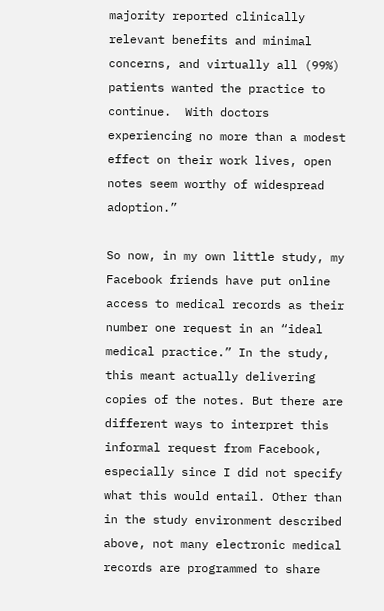majority reported clinically relevant benefits and minimal concerns, and virtually all (99%) patients wanted the practice to continue.  With doctors experiencing no more than a modest effect on their work lives, open notes seem worthy of widespread adoption.”

So now, in my own little study, my Facebook friends have put online access to medical records as their number one request in an “ideal medical practice.” In the study, this meant actually delivering copies of the notes. But there are different ways to interpret this informal request from Facebook, especially since I did not specify what this would entail. Other than in the study environment described above, not many electronic medical records are programmed to share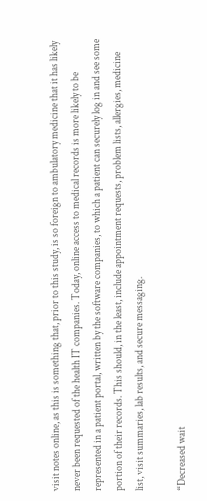visit notes online, as this is something that, prior to this study, is so foreign to ambulatory medicine that it has likely never been requested of the health IT companies. Today, online access to medical records is more likely to be represented in a patient portal, written by the software companies, to which a patient can securely log in and see some portion of their records. This should, in the least, include appointment requests, problem lists, allergies, medicine list, visit summaries, lab results, and secure messaging.

“Decreased wait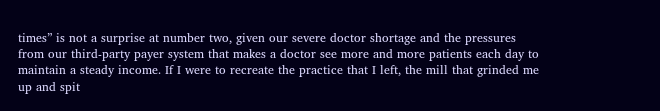times” is not a surprise at number two, given our severe doctor shortage and the pressures from our third-party payer system that makes a doctor see more and more patients each day to maintain a steady income. If I were to recreate the practice that I left, the mill that grinded me up and spit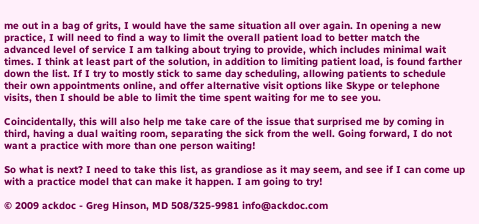me out in a bag of grits, I would have the same situation all over again. In opening a new practice, I will need to find a way to limit the overall patient load to better match the advanced level of service I am talking about trying to provide, which includes minimal wait times. I think at least part of the solution, in addition to limiting patient load, is found farther down the list. If I try to mostly stick to same day scheduling, allowing patients to schedule their own appointments online, and offer alternative visit options like Skype or telephone visits, then I should be able to limit the time spent waiting for me to see you.

Coincidentally, this will also help me take care of the issue that surprised me by coming in third, having a dual waiting room, separating the sick from the well. Going forward, I do not want a practice with more than one person waiting!

So what is next? I need to take this list, as grandiose as it may seem, and see if I can come up with a practice model that can make it happen. I am going to try!

© 2009 ackdoc - Greg Hinson, MD 508/325-9981 info@ackdoc.com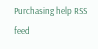Purchasing help RSS feed